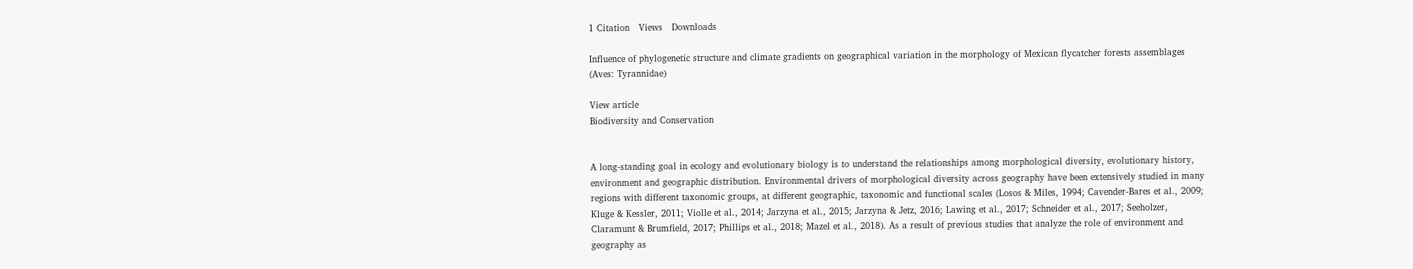1 Citation   Views   Downloads

Influence of phylogenetic structure and climate gradients on geographical variation in the morphology of Mexican flycatcher forests assemblages (Aves: Tyrannidae)

View article
Biodiversity and Conservation


A long-standing goal in ecology and evolutionary biology is to understand the relationships among morphological diversity, evolutionary history, environment and geographic distribution. Environmental drivers of morphological diversity across geography have been extensively studied in many regions with different taxonomic groups, at different geographic, taxonomic and functional scales (Losos & Miles, 1994; Cavender-Bares et al., 2009; Kluge & Kessler, 2011; Violle et al., 2014; Jarzyna et al., 2015; Jarzyna & Jetz, 2016; Lawing et al., 2017; Schneider et al., 2017; Seeholzer, Claramunt & Brumfield, 2017; Phillips et al., 2018; Mazel et al., 2018). As a result of previous studies that analyze the role of environment and geography as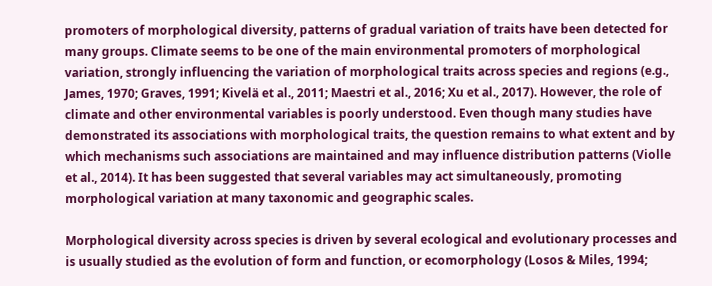promoters of morphological diversity, patterns of gradual variation of traits have been detected for many groups. Climate seems to be one of the main environmental promoters of morphological variation, strongly influencing the variation of morphological traits across species and regions (e.g., James, 1970; Graves, 1991; Kivelä et al., 2011; Maestri et al., 2016; Xu et al., 2017). However, the role of climate and other environmental variables is poorly understood. Even though many studies have demonstrated its associations with morphological traits, the question remains to what extent and by which mechanisms such associations are maintained and may influence distribution patterns (Violle et al., 2014). It has been suggested that several variables may act simultaneously, promoting morphological variation at many taxonomic and geographic scales.

Morphological diversity across species is driven by several ecological and evolutionary processes and is usually studied as the evolution of form and function, or ecomorphology (Losos & Miles, 1994;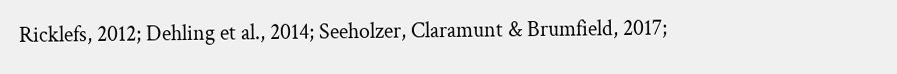Ricklefs, 2012; Dehling et al., 2014; Seeholzer, Claramunt & Brumfield, 2017;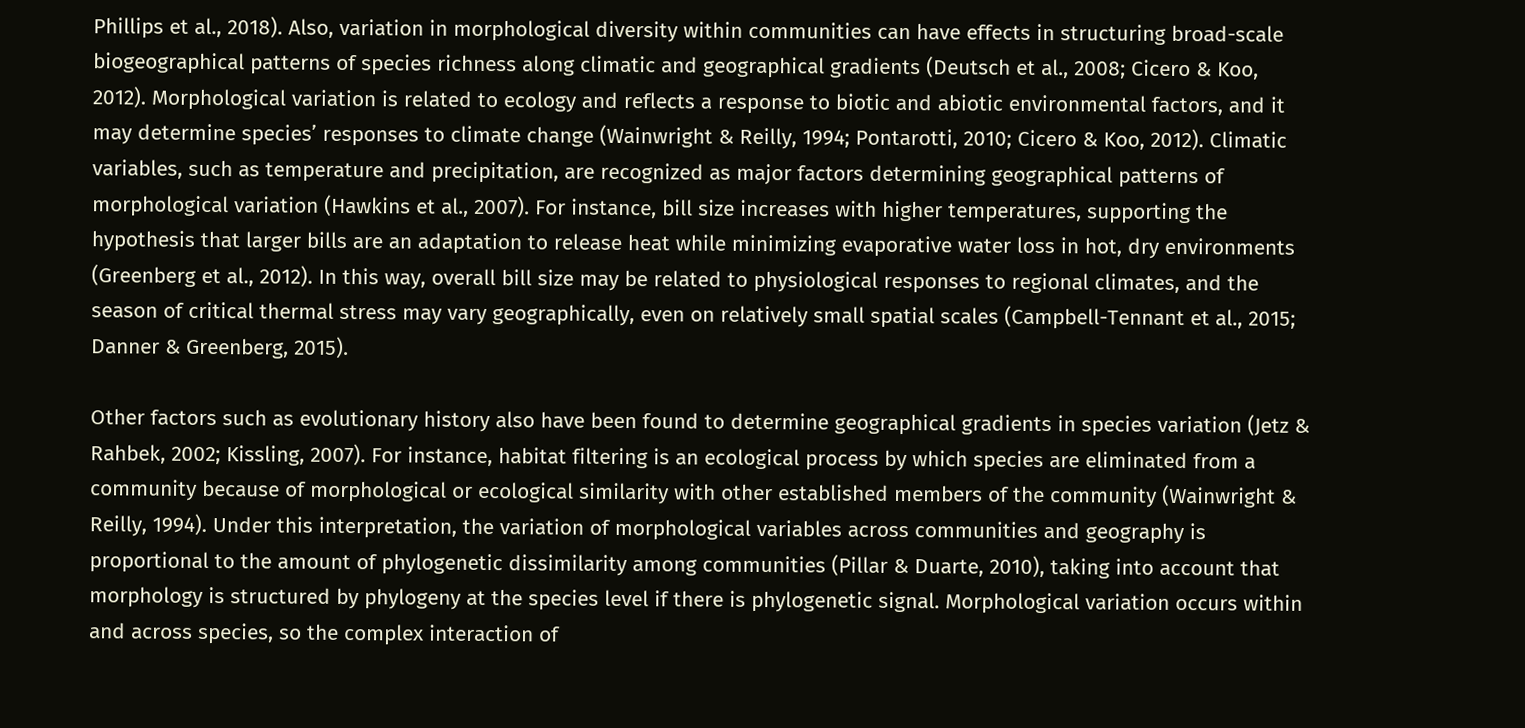Phillips et al., 2018). Also, variation in morphological diversity within communities can have effects in structuring broad-scale biogeographical patterns of species richness along climatic and geographical gradients (Deutsch et al., 2008; Cicero & Koo, 2012). Morphological variation is related to ecology and reflects a response to biotic and abiotic environmental factors, and it may determine species’ responses to climate change (Wainwright & Reilly, 1994; Pontarotti, 2010; Cicero & Koo, 2012). Climatic variables, such as temperature and precipitation, are recognized as major factors determining geographical patterns of morphological variation (Hawkins et al., 2007). For instance, bill size increases with higher temperatures, supporting the hypothesis that larger bills are an adaptation to release heat while minimizing evaporative water loss in hot, dry environments (Greenberg et al., 2012). In this way, overall bill size may be related to physiological responses to regional climates, and the season of critical thermal stress may vary geographically, even on relatively small spatial scales (Campbell-Tennant et al., 2015; Danner & Greenberg, 2015).

Other factors such as evolutionary history also have been found to determine geographical gradients in species variation (Jetz & Rahbek, 2002; Kissling, 2007). For instance, habitat filtering is an ecological process by which species are eliminated from a community because of morphological or ecological similarity with other established members of the community (Wainwright & Reilly, 1994). Under this interpretation, the variation of morphological variables across communities and geography is proportional to the amount of phylogenetic dissimilarity among communities (Pillar & Duarte, 2010), taking into account that morphology is structured by phylogeny at the species level if there is phylogenetic signal. Morphological variation occurs within and across species, so the complex interaction of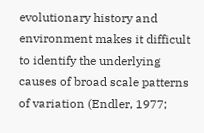evolutionary history and environment makes it difficult to identify the underlying causes of broad scale patterns of variation (Endler, 1977;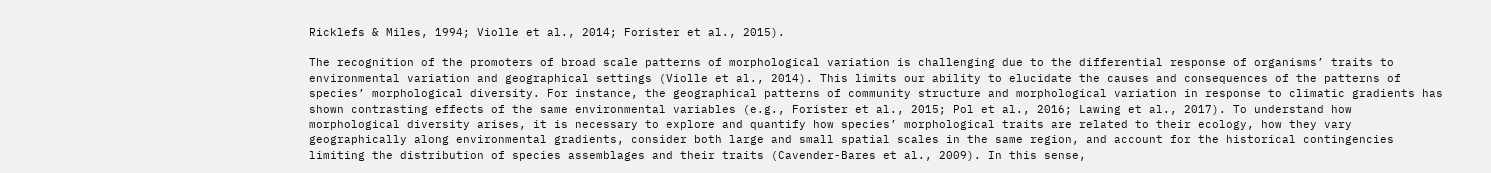Ricklefs & Miles, 1994; Violle et al., 2014; Forister et al., 2015).

The recognition of the promoters of broad scale patterns of morphological variation is challenging due to the differential response of organisms’ traits to environmental variation and geographical settings (Violle et al., 2014). This limits our ability to elucidate the causes and consequences of the patterns of species’ morphological diversity. For instance, the geographical patterns of community structure and morphological variation in response to climatic gradients has shown contrasting effects of the same environmental variables (e.g., Forister et al., 2015; Pol et al., 2016; Lawing et al., 2017). To understand how morphological diversity arises, it is necessary to explore and quantify how species’ morphological traits are related to their ecology, how they vary geographically along environmental gradients, consider both large and small spatial scales in the same region, and account for the historical contingencies limiting the distribution of species assemblages and their traits (Cavender-Bares et al., 2009). In this sense,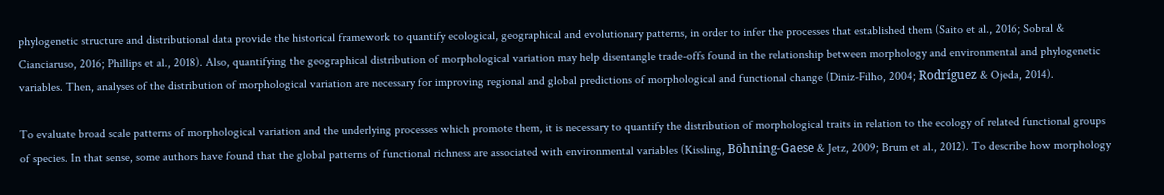phylogenetic structure and distributional data provide the historical framework to quantify ecological, geographical and evolutionary patterns, in order to infer the processes that established them (Saito et al., 2016; Sobral & Cianciaruso, 2016; Phillips et al., 2018). Also, quantifying the geographical distribution of morphological variation may help disentangle trade-offs found in the relationship between morphology and environmental and phylogenetic variables. Then, analyses of the distribution of morphological variation are necessary for improving regional and global predictions of morphological and functional change (Diniz-Filho, 2004; Rodríguez & Ojeda, 2014).

To evaluate broad scale patterns of morphological variation and the underlying processes which promote them, it is necessary to quantify the distribution of morphological traits in relation to the ecology of related functional groups of species. In that sense, some authors have found that the global patterns of functional richness are associated with environmental variables (Kissling, Böhning-Gaese & Jetz, 2009; Brum et al., 2012). To describe how morphology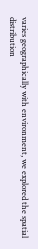varies geographically with environment, we explored the spatial distribution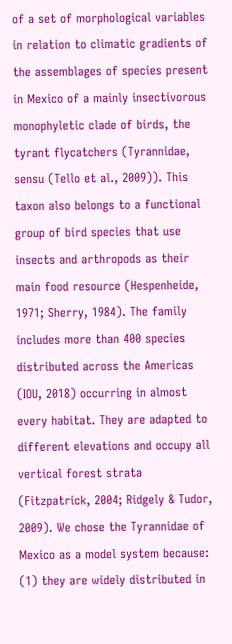of a set of morphological variables in relation to climatic gradients of the assemblages of species present in Mexico of a mainly insectivorous monophyletic clade of birds, the tyrant flycatchers (Tyrannidae, sensu (Tello et al., 2009)). This taxon also belongs to a functional group of bird species that use insects and arthropods as their main food resource (Hespenheide, 1971; Sherry, 1984). The family includes more than 400 species distributed across the Americas (IOU, 2018) occurring in almost every habitat. They are adapted to different elevations and occupy all vertical forest strata (Fitzpatrick, 2004; Ridgely & Tudor, 2009). We chose the Tyrannidae of Mexico as a model system because: (1) they are widely distributed in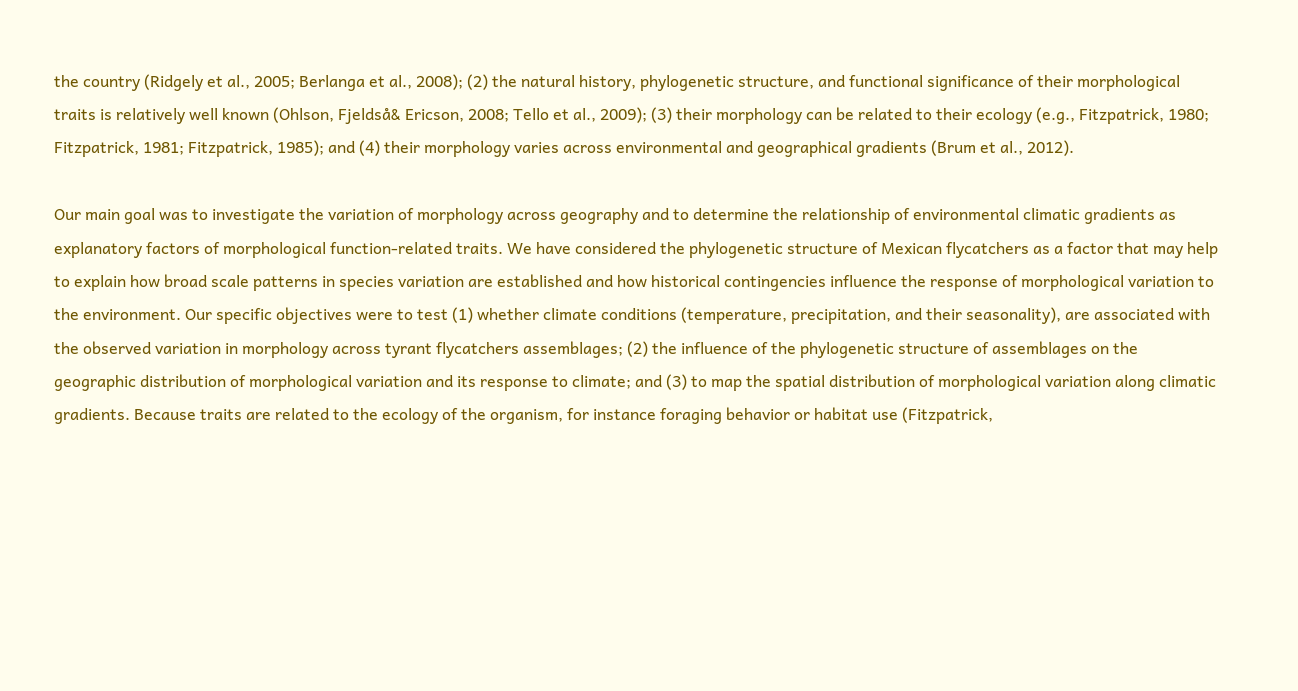the country (Ridgely et al., 2005; Berlanga et al., 2008); (2) the natural history, phylogenetic structure, and functional significance of their morphological traits is relatively well known (Ohlson, Fjeldså& Ericson, 2008; Tello et al., 2009); (3) their morphology can be related to their ecology (e.g., Fitzpatrick, 1980; Fitzpatrick, 1981; Fitzpatrick, 1985); and (4) their morphology varies across environmental and geographical gradients (Brum et al., 2012).

Our main goal was to investigate the variation of morphology across geography and to determine the relationship of environmental climatic gradients as explanatory factors of morphological function-related traits. We have considered the phylogenetic structure of Mexican flycatchers as a factor that may help to explain how broad scale patterns in species variation are established and how historical contingencies influence the response of morphological variation to the environment. Our specific objectives were to test (1) whether climate conditions (temperature, precipitation, and their seasonality), are associated with the observed variation in morphology across tyrant flycatchers assemblages; (2) the influence of the phylogenetic structure of assemblages on the geographic distribution of morphological variation and its response to climate; and (3) to map the spatial distribution of morphological variation along climatic gradients. Because traits are related to the ecology of the organism, for instance foraging behavior or habitat use (Fitzpatrick,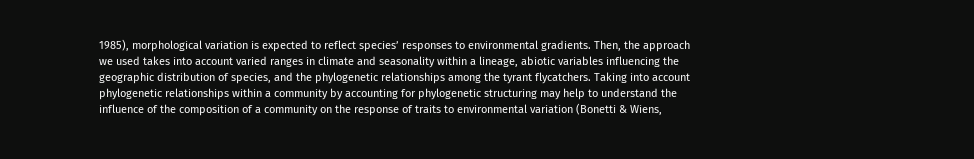1985), morphological variation is expected to reflect species’ responses to environmental gradients. Then, the approach we used takes into account varied ranges in climate and seasonality within a lineage, abiotic variables influencing the geographic distribution of species, and the phylogenetic relationships among the tyrant flycatchers. Taking into account phylogenetic relationships within a community by accounting for phylogenetic structuring may help to understand the influence of the composition of a community on the response of traits to environmental variation (Bonetti & Wiens,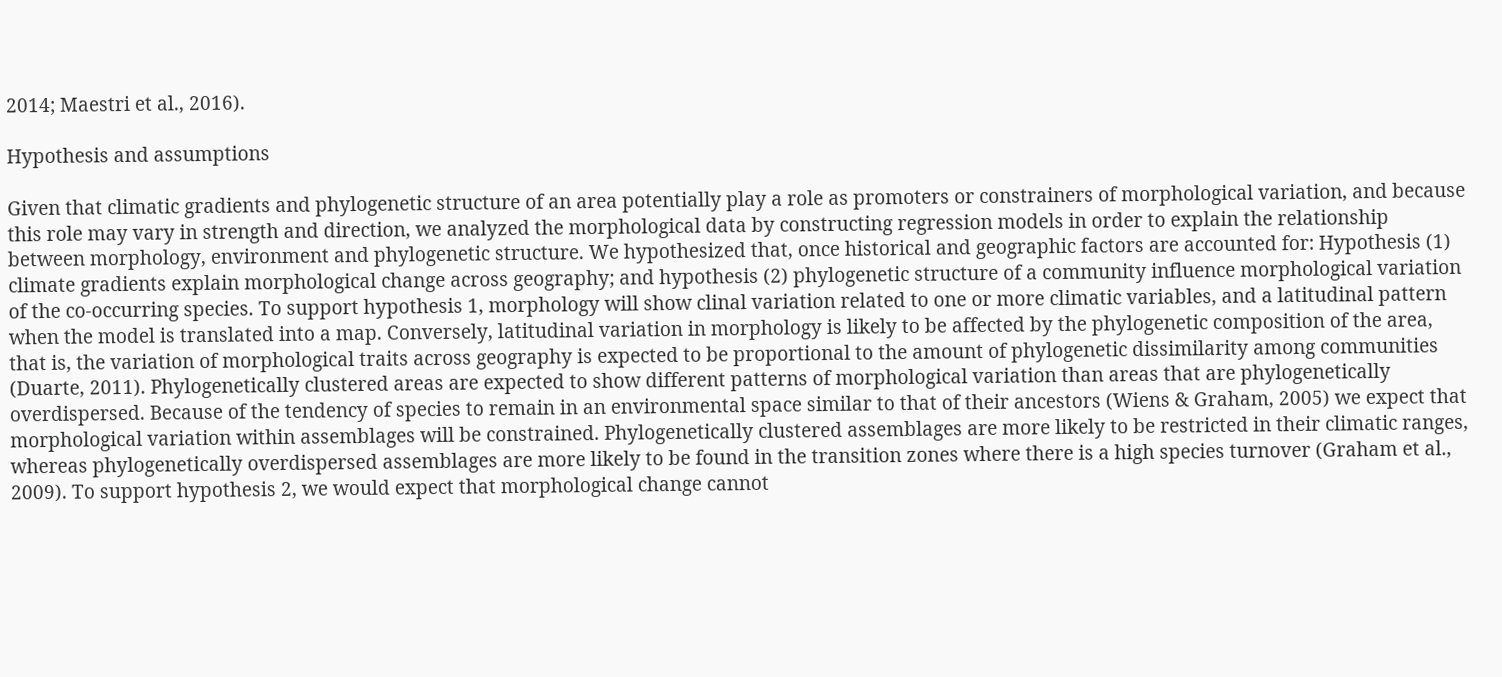2014; Maestri et al., 2016).

Hypothesis and assumptions

Given that climatic gradients and phylogenetic structure of an area potentially play a role as promoters or constrainers of morphological variation, and because this role may vary in strength and direction, we analyzed the morphological data by constructing regression models in order to explain the relationship between morphology, environment and phylogenetic structure. We hypothesized that, once historical and geographic factors are accounted for: Hypothesis (1) climate gradients explain morphological change across geography; and hypothesis (2) phylogenetic structure of a community influence morphological variation of the co-occurring species. To support hypothesis 1, morphology will show clinal variation related to one or more climatic variables, and a latitudinal pattern when the model is translated into a map. Conversely, latitudinal variation in morphology is likely to be affected by the phylogenetic composition of the area, that is, the variation of morphological traits across geography is expected to be proportional to the amount of phylogenetic dissimilarity among communities (Duarte, 2011). Phylogenetically clustered areas are expected to show different patterns of morphological variation than areas that are phylogenetically overdispersed. Because of the tendency of species to remain in an environmental space similar to that of their ancestors (Wiens & Graham, 2005) we expect that morphological variation within assemblages will be constrained. Phylogenetically clustered assemblages are more likely to be restricted in their climatic ranges, whereas phylogenetically overdispersed assemblages are more likely to be found in the transition zones where there is a high species turnover (Graham et al., 2009). To support hypothesis 2, we would expect that morphological change cannot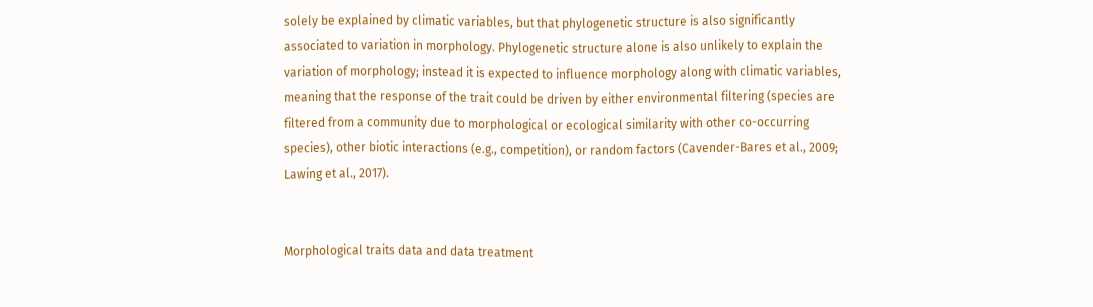solely be explained by climatic variables, but that phylogenetic structure is also significantly associated to variation in morphology. Phylogenetic structure alone is also unlikely to explain the variation of morphology; instead it is expected to influence morphology along with climatic variables, meaning that the response of the trait could be driven by either environmental filtering (species are filtered from a community due to morphological or ecological similarity with other co-occurring species), other biotic interactions (e.g., competition), or random factors (Cavender-Bares et al., 2009; Lawing et al., 2017).


Morphological traits data and data treatment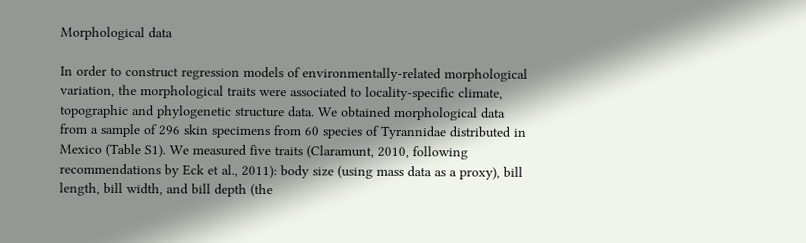Morphological data

In order to construct regression models of environmentally-related morphological variation, the morphological traits were associated to locality-specific climate, topographic and phylogenetic structure data. We obtained morphological data from a sample of 296 skin specimens from 60 species of Tyrannidae distributed in Mexico (Table S1). We measured five traits (Claramunt, 2010, following recommendations by Eck et al., 2011): body size (using mass data as a proxy), bill length, bill width, and bill depth (the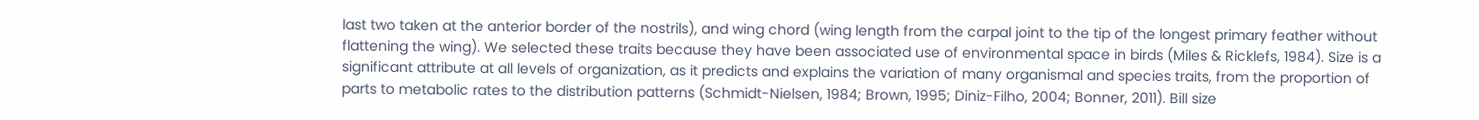last two taken at the anterior border of the nostrils), and wing chord (wing length from the carpal joint to the tip of the longest primary feather without flattening the wing). We selected these traits because they have been associated use of environmental space in birds (Miles & Ricklefs, 1984). Size is a significant attribute at all levels of organization, as it predicts and explains the variation of many organismal and species traits, from the proportion of parts to metabolic rates to the distribution patterns (Schmidt-Nielsen, 1984; Brown, 1995; Diniz-Filho, 2004; Bonner, 2011). Bill size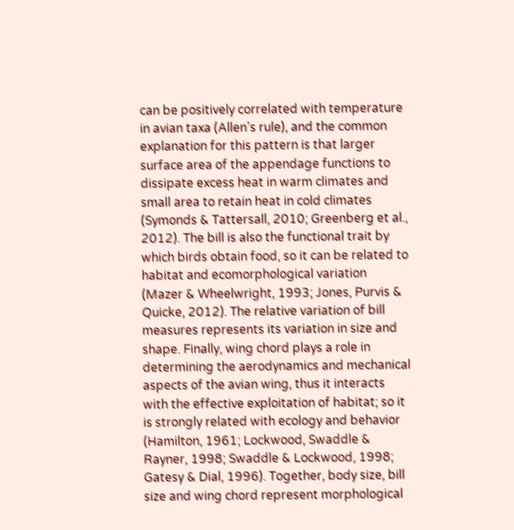can be positively correlated with temperature in avian taxa (Allen’s rule), and the common explanation for this pattern is that larger surface area of the appendage functions to dissipate excess heat in warm climates and small area to retain heat in cold climates (Symonds & Tattersall, 2010; Greenberg et al., 2012). The bill is also the functional trait by which birds obtain food, so it can be related to habitat and ecomorphological variation (Mazer & Wheelwright, 1993; Jones, Purvis & Quicke, 2012). The relative variation of bill measures represents its variation in size and shape. Finally, wing chord plays a role in determining the aerodynamics and mechanical aspects of the avian wing, thus it interacts with the effective exploitation of habitat; so it is strongly related with ecology and behavior (Hamilton, 1961; Lockwood, Swaddle & Rayner, 1998; Swaddle & Lockwood, 1998; Gatesy & Dial, 1996). Together, body size, bill size and wing chord represent morphological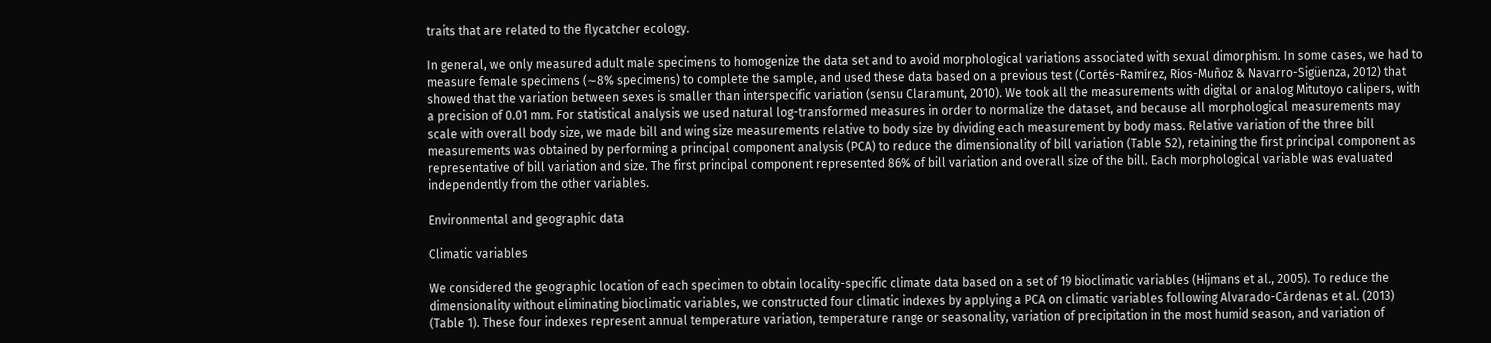traits that are related to the flycatcher ecology.

In general, we only measured adult male specimens to homogenize the data set and to avoid morphological variations associated with sexual dimorphism. In some cases, we had to measure female specimens (∼8% specimens) to complete the sample, and used these data based on a previous test (Cortés-Ramírez, Ríos-Muñoz & Navarro-Sigüenza, 2012) that showed that the variation between sexes is smaller than interspecific variation (sensu Claramunt, 2010). We took all the measurements with digital or analog Mitutoyo calipers, with a precision of 0.01 mm. For statistical analysis we used natural log-transformed measures in order to normalize the dataset, and because all morphological measurements may scale with overall body size, we made bill and wing size measurements relative to body size by dividing each measurement by body mass. Relative variation of the three bill measurements was obtained by performing a principal component analysis (PCA) to reduce the dimensionality of bill variation (Table S2), retaining the first principal component as representative of bill variation and size. The first principal component represented 86% of bill variation and overall size of the bill. Each morphological variable was evaluated independently from the other variables.

Environmental and geographic data

Climatic variables

We considered the geographic location of each specimen to obtain locality-specific climate data based on a set of 19 bioclimatic variables (Hijmans et al., 2005). To reduce the dimensionality without eliminating bioclimatic variables, we constructed four climatic indexes by applying a PCA on climatic variables following Alvarado-Cárdenas et al. (2013) (Table 1). These four indexes represent annual temperature variation, temperature range or seasonality, variation of precipitation in the most humid season, and variation of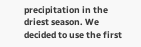precipitation in the driest season. We decided to use the first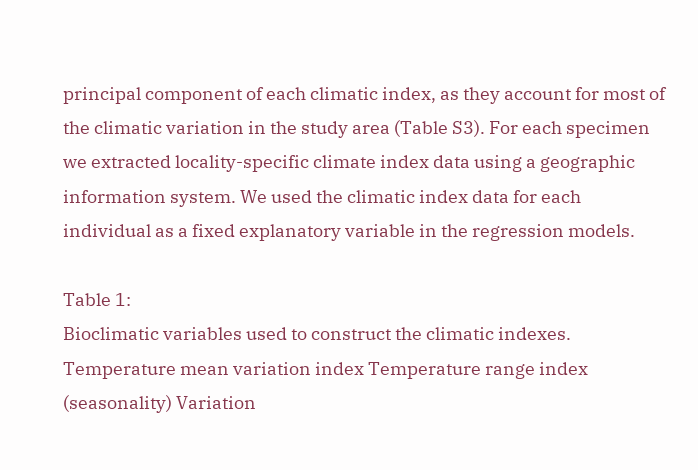principal component of each climatic index, as they account for most of the climatic variation in the study area (Table S3). For each specimen we extracted locality-specific climate index data using a geographic information system. We used the climatic index data for each individual as a fixed explanatory variable in the regression models.

Table 1:
Bioclimatic variables used to construct the climatic indexes.
Temperature mean variation index Temperature range index (seasonality) Variation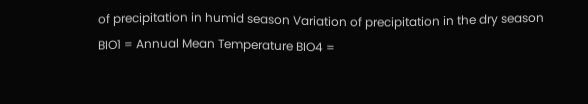of precipitation in humid season Variation of precipitation in the dry season
BIO1 = Annual Mean Temperature BIO4 =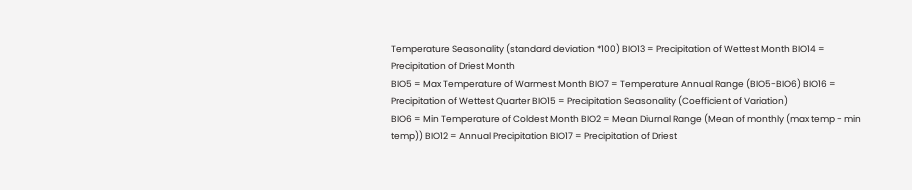Temperature Seasonality (standard deviation *100) BIO13 = Precipitation of Wettest Month BIO14 = Precipitation of Driest Month
BIO5 = Max Temperature of Warmest Month BIO7 = Temperature Annual Range (BIO5-BIO6) BIO16 = Precipitation of Wettest Quarter BIO15 = Precipitation Seasonality (Coefficient of Variation)
BIO6 = Min Temperature of Coldest Month BIO2 = Mean Diurnal Range (Mean of monthly (max temp - min temp)) BIO12 = Annual Precipitation BIO17 = Precipitation of Driest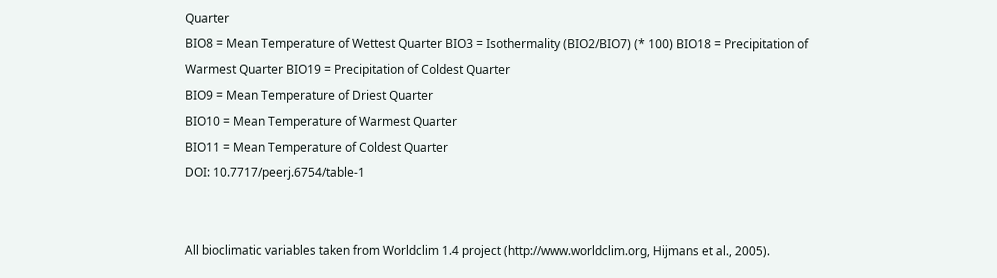Quarter
BIO8 = Mean Temperature of Wettest Quarter BIO3 = Isothermality (BIO2/BIO7) (* 100) BIO18 = Precipitation of Warmest Quarter BIO19 = Precipitation of Coldest Quarter
BIO9 = Mean Temperature of Driest Quarter
BIO10 = Mean Temperature of Warmest Quarter
BIO11 = Mean Temperature of Coldest Quarter
DOI: 10.7717/peerj.6754/table-1


All bioclimatic variables taken from Worldclim 1.4 project (http://www.worldclim.org, Hijmans et al., 2005).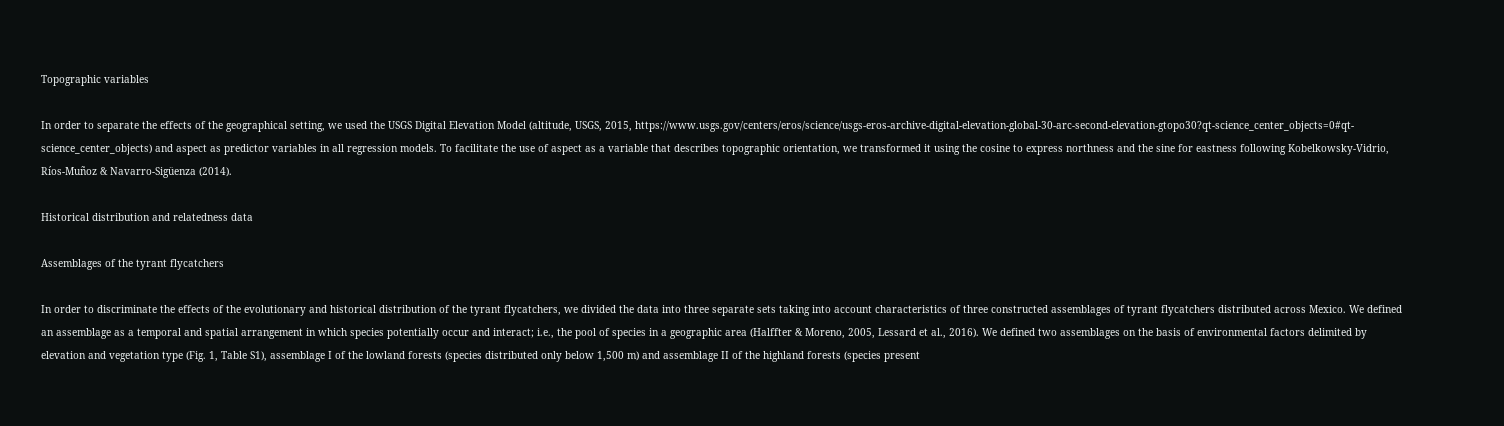Topographic variables

In order to separate the effects of the geographical setting, we used the USGS Digital Elevation Model (altitude, USGS, 2015, https://www.usgs.gov/centers/eros/science/usgs-eros-archive-digital-elevation-global-30-arc-second-elevation-gtopo30?qt-science_center_objects=0#qt-science_center_objects) and aspect as predictor variables in all regression models. To facilitate the use of aspect as a variable that describes topographic orientation, we transformed it using the cosine to express northness and the sine for eastness following Kobelkowsky-Vidrio, Ríos-Muñoz & Navarro-Sigüenza (2014).

Historical distribution and relatedness data

Assemblages of the tyrant flycatchers

In order to discriminate the effects of the evolutionary and historical distribution of the tyrant flycatchers, we divided the data into three separate sets taking into account characteristics of three constructed assemblages of tyrant flycatchers distributed across Mexico. We defined an assemblage as a temporal and spatial arrangement in which species potentially occur and interact; i.e., the pool of species in a geographic area (Halffter & Moreno, 2005, Lessard et al., 2016). We defined two assemblages on the basis of environmental factors delimited by elevation and vegetation type (Fig. 1, Table S1), assemblage I of the lowland forests (species distributed only below 1,500 m) and assemblage II of the highland forests (species present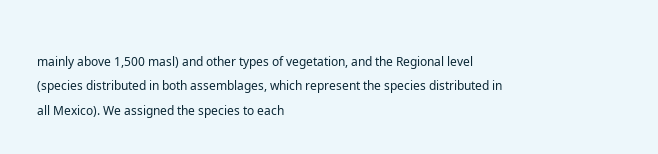mainly above 1,500 masl) and other types of vegetation, and the Regional level (species distributed in both assemblages, which represent the species distributed in all Mexico). We assigned the species to each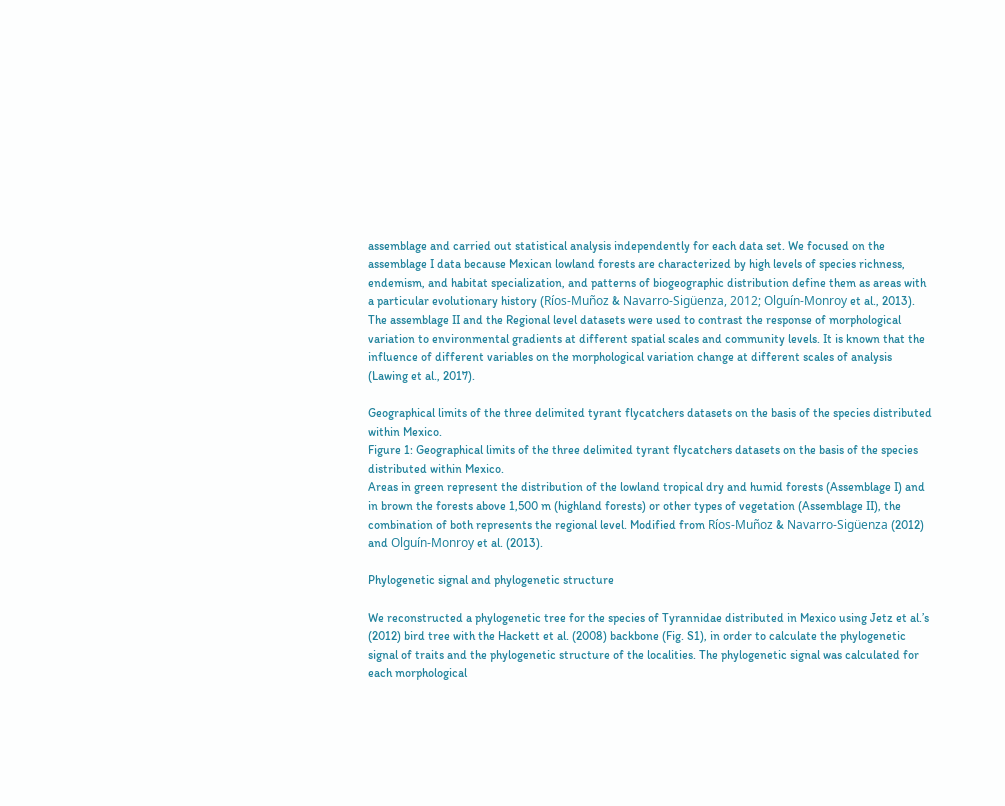assemblage and carried out statistical analysis independently for each data set. We focused on the assemblage I data because Mexican lowland forests are characterized by high levels of species richness, endemism, and habitat specialization, and patterns of biogeographic distribution define them as areas with a particular evolutionary history (Ríos-Muñoz & Navarro-Sigüenza, 2012; Olguín-Monroy et al., 2013). The assemblage II and the Regional level datasets were used to contrast the response of morphological variation to environmental gradients at different spatial scales and community levels. It is known that the influence of different variables on the morphological variation change at different scales of analysis (Lawing et al., 2017).

Geographical limits of the three delimited tyrant flycatchers datasets on the basis of the species distributed within Mexico.
Figure 1: Geographical limits of the three delimited tyrant flycatchers datasets on the basis of the species distributed within Mexico.
Areas in green represent the distribution of the lowland tropical dry and humid forests (Assemblage I) and in brown the forests above 1,500 m (highland forests) or other types of vegetation (Assemblage II), the combination of both represents the regional level. Modified from Ríos-Muñoz & Navarro-Sigüenza (2012) and Olguín-Monroy et al. (2013).

Phylogenetic signal and phylogenetic structure

We reconstructed a phylogenetic tree for the species of Tyrannidae distributed in Mexico using Jetz et al.’s (2012) bird tree with the Hackett et al. (2008) backbone (Fig. S1), in order to calculate the phylogenetic signal of traits and the phylogenetic structure of the localities. The phylogenetic signal was calculated for each morphological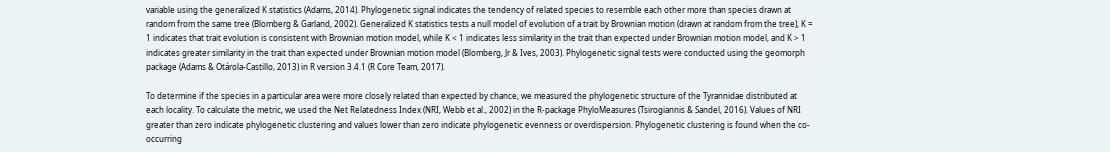variable using the generalized K statistics (Adams, 2014). Phylogenetic signal indicates the tendency of related species to resemble each other more than species drawn at random from the same tree (Blomberg & Garland, 2002). Generalized K statistics tests a null model of evolution of a trait by Brownian motion (drawn at random from the tree), K = 1 indicates that trait evolution is consistent with Brownian motion model, while K < 1 indicates less similarity in the trait than expected under Brownian motion model, and K > 1 indicates greater similarity in the trait than expected under Brownian motion model (Blomberg, Jr & Ives, 2003). Phylogenetic signal tests were conducted using the geomorph package (Adams & Otárola-Castillo, 2013) in R version 3.4.1 (R Core Team, 2017).

To determine if the species in a particular area were more closely related than expected by chance, we measured the phylogenetic structure of the Tyrannidae distributed at each locality. To calculate the metric, we used the Net Relatedness Index (NRI, Webb et al., 2002) in the R-package PhyloMeasures (Tsirogiannis & Sandel, 2016). Values of NRI greater than zero indicate phylogenetic clustering and values lower than zero indicate phylogenetic evenness or overdispersion. Phylogenetic clustering is found when the co-occurring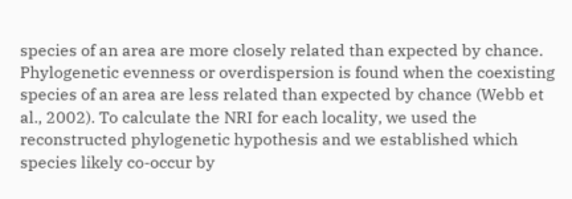species of an area are more closely related than expected by chance. Phylogenetic evenness or overdispersion is found when the coexisting species of an area are less related than expected by chance (Webb et al., 2002). To calculate the NRI for each locality, we used the reconstructed phylogenetic hypothesis and we established which species likely co-occur by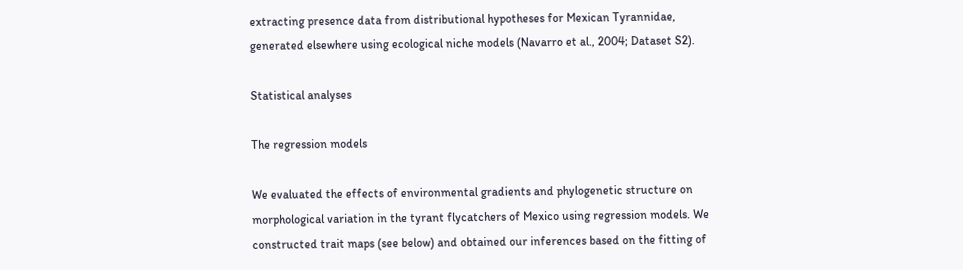extracting presence data from distributional hypotheses for Mexican Tyrannidae, generated elsewhere using ecological niche models (Navarro et al., 2004; Dataset S2).

Statistical analyses

The regression models

We evaluated the effects of environmental gradients and phylogenetic structure on morphological variation in the tyrant flycatchers of Mexico using regression models. We constructed trait maps (see below) and obtained our inferences based on the fitting of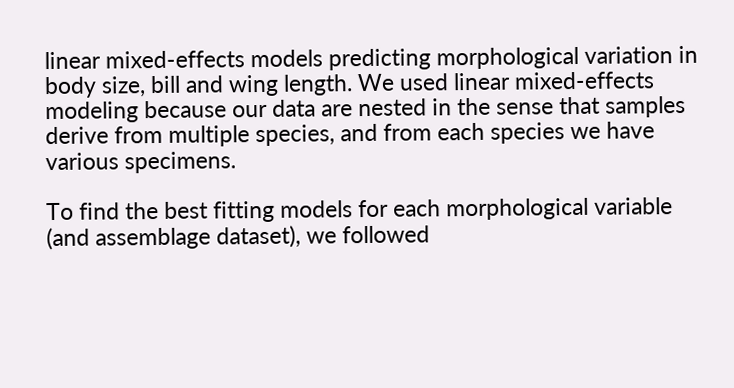linear mixed-effects models predicting morphological variation in body size, bill and wing length. We used linear mixed-effects modeling because our data are nested in the sense that samples derive from multiple species, and from each species we have various specimens.

To find the best fitting models for each morphological variable (and assemblage dataset), we followed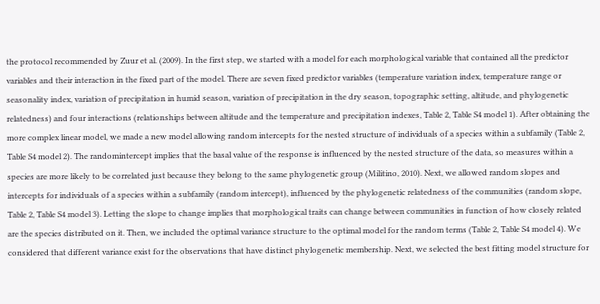the protocol recommended by Zuur et al. (2009). In the first step, we started with a model for each morphological variable that contained all the predictor variables and their interaction in the fixed part of the model. There are seven fixed predictor variables (temperature variation index, temperature range or seasonality index, variation of precipitation in humid season, variation of precipitation in the dry season, topographic setting, altitude, and phylogenetic relatedness) and four interactions (relationships between altitude and the temperature and precipitation indexes, Table 2, Table S4 model 1). After obtaining the more complex linear model, we made a new model allowing random intercepts for the nested structure of individuals of a species within a subfamily (Table 2, Table S4 model 2). The randomintercept implies that the basal value of the response is influenced by the nested structure of the data, so measures within a species are more likely to be correlated just because they belong to the same phylogenetic group (Militino, 2010). Next, we allowed random slopes and intercepts for individuals of a species within a subfamily (random intercept), influenced by the phylogenetic relatedness of the communities (random slope, Table 2, Table S4 model 3). Letting the slope to change implies that morphological traits can change between communities in function of how closely related are the species distributed on it. Then, we included the optimal variance structure to the optimal model for the random terms (Table 2, Table S4 model 4). We considered that different variance exist for the observations that have distinct phylogenetic membership. Next, we selected the best fitting model structure for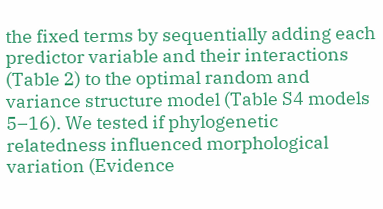the fixed terms by sequentially adding each predictor variable and their interactions (Table 2) to the optimal random and variance structure model (Table S4 models 5–16). We tested if phylogenetic relatedness influenced morphological variation (Evidence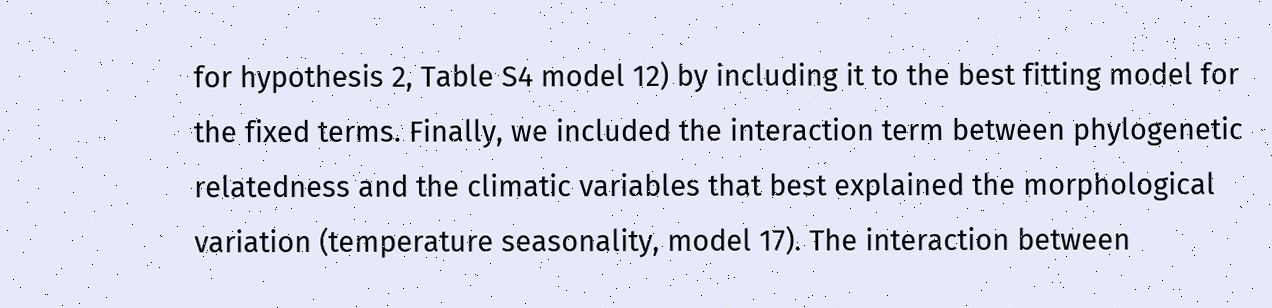for hypothesis 2, Table S4 model 12) by including it to the best fitting model for the fixed terms. Finally, we included the interaction term between phylogenetic relatedness and the climatic variables that best explained the morphological variation (temperature seasonality, model 17). The interaction between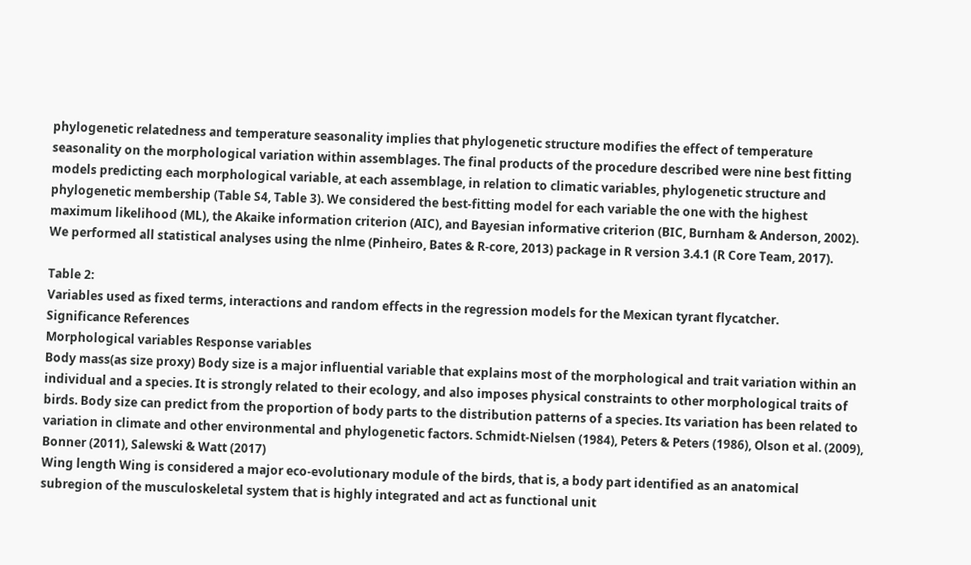phylogenetic relatedness and temperature seasonality implies that phylogenetic structure modifies the effect of temperature seasonality on the morphological variation within assemblages. The final products of the procedure described were nine best fitting models predicting each morphological variable, at each assemblage, in relation to climatic variables, phylogenetic structure and phylogenetic membership (Table S4, Table 3). We considered the best-fitting model for each variable the one with the highest maximum likelihood (ML), the Akaike information criterion (AIC), and Bayesian informative criterion (BIC, Burnham & Anderson, 2002). We performed all statistical analyses using the nlme (Pinheiro, Bates & R-core, 2013) package in R version 3.4.1 (R Core Team, 2017).

Table 2:
Variables used as fixed terms, interactions and random effects in the regression models for the Mexican tyrant flycatcher.
Significance References
Morphological variables Response variables
Body mass(as size proxy) Body size is a major influential variable that explains most of the morphological and trait variation within an individual and a species. It is strongly related to their ecology, and also imposes physical constraints to other morphological traits of birds. Body size can predict from the proportion of body parts to the distribution patterns of a species. Its variation has been related to variation in climate and other environmental and phylogenetic factors. Schmidt-Nielsen (1984), Peters & Peters (1986), Olson et al. (2009), Bonner (2011), Salewski & Watt (2017)
Wing length Wing is considered a major eco-evolutionary module of the birds, that is, a body part identified as an anatomical subregion of the musculoskeletal system that is highly integrated and act as functional unit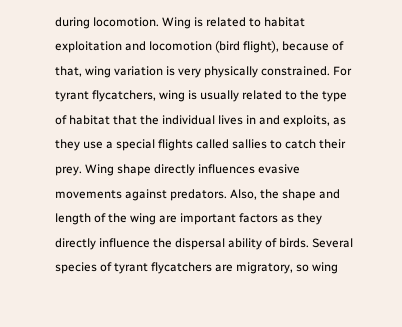during locomotion. Wing is related to habitat exploitation and locomotion (bird flight), because of that, wing variation is very physically constrained. For tyrant flycatchers, wing is usually related to the type of habitat that the individual lives in and exploits, as they use a special flights called sallies to catch their prey. Wing shape directly influences evasive movements against predators. Also, the shape and length of the wing are important factors as they directly influence the dispersal ability of birds. Several species of tyrant flycatchers are migratory, so wing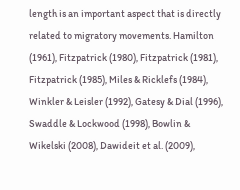length is an important aspect that is directly related to migratory movements. Hamilton (1961), Fitzpatrick (1980), Fitzpatrick (1981), Fitzpatrick (1985), Miles & Ricklefs (1984), Winkler & Leisler (1992), Gatesy & Dial (1996), Swaddle & Lockwood (1998), Bowlin & Wikelski (2008), Dawideit et al. (2009),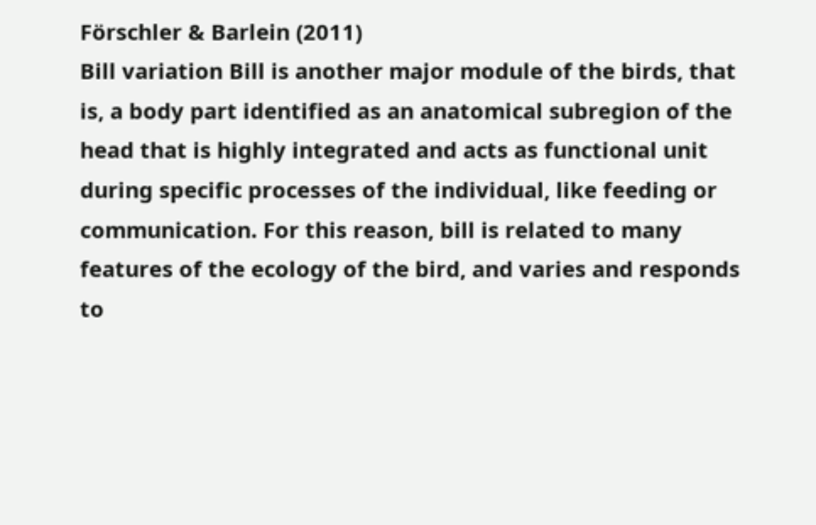Förschler & Barlein (2011)
Bill variation Bill is another major module of the birds, that is, a body part identified as an anatomical subregion of the head that is highly integrated and acts as functional unit during specific processes of the individual, like feeding or communication. For this reason, bill is related to many features of the ecology of the bird, and varies and responds to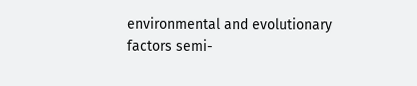environmental and evolutionary factors semi-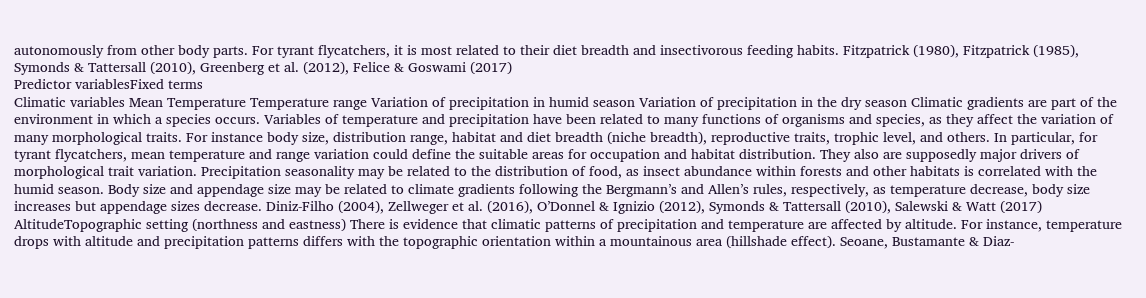autonomously from other body parts. For tyrant flycatchers, it is most related to their diet breadth and insectivorous feeding habits. Fitzpatrick (1980), Fitzpatrick (1985), Symonds & Tattersall (2010), Greenberg et al. (2012), Felice & Goswami (2017)
Predictor variablesFixed terms
Climatic variables Mean Temperature Temperature range Variation of precipitation in humid season Variation of precipitation in the dry season Climatic gradients are part of the environment in which a species occurs. Variables of temperature and precipitation have been related to many functions of organisms and species, as they affect the variation of many morphological traits. For instance body size, distribution range, habitat and diet breadth (niche breadth), reproductive traits, trophic level, and others. In particular, for tyrant flycatchers, mean temperature and range variation could define the suitable areas for occupation and habitat distribution. They also are supposedly major drivers of morphological trait variation. Precipitation seasonality may be related to the distribution of food, as insect abundance within forests and other habitats is correlated with the humid season. Body size and appendage size may be related to climate gradients following the Bergmann’s and Allen’s rules, respectively, as temperature decrease, body size increases but appendage sizes decrease. Diniz-Filho (2004), Zellweger et al. (2016), O’Donnel & Ignizio (2012), Symonds & Tattersall (2010), Salewski & Watt (2017)
AltitudeTopographic setting (northness and eastness) There is evidence that climatic patterns of precipitation and temperature are affected by altitude. For instance, temperature drops with altitude and precipitation patterns differs with the topographic orientation within a mountainous area (hillshade effect). Seoane, Bustamante & Diaz-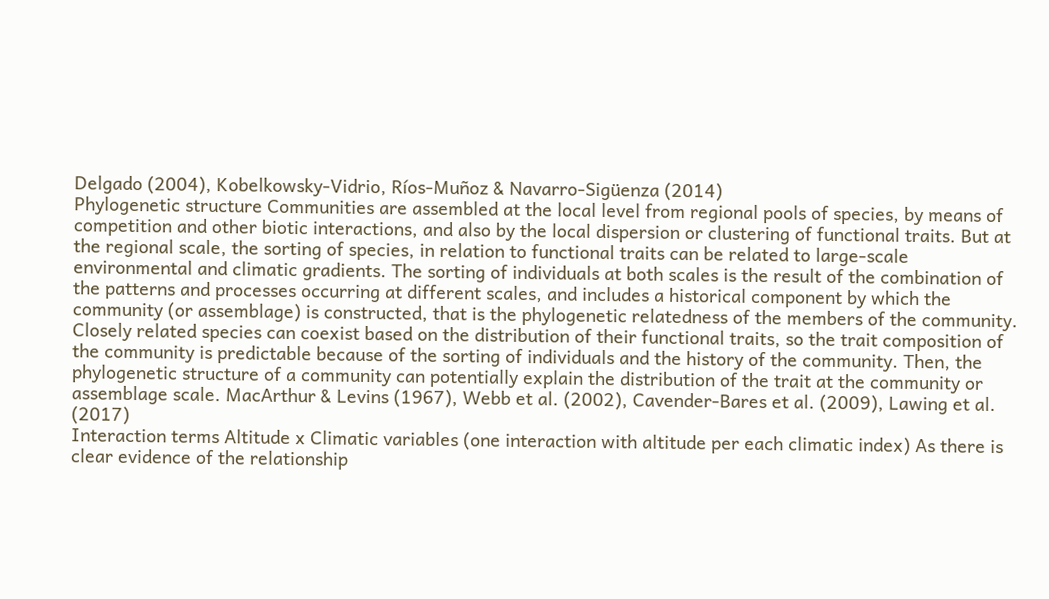Delgado (2004), Kobelkowsky-Vidrio, Ríos-Muñoz & Navarro-Sigüenza (2014)
Phylogenetic structure Communities are assembled at the local level from regional pools of species, by means of competition and other biotic interactions, and also by the local dispersion or clustering of functional traits. But at the regional scale, the sorting of species, in relation to functional traits can be related to large-scale environmental and climatic gradients. The sorting of individuals at both scales is the result of the combination of the patterns and processes occurring at different scales, and includes a historical component by which the community (or assemblage) is constructed, that is the phylogenetic relatedness of the members of the community. Closely related species can coexist based on the distribution of their functional traits, so the trait composition of the community is predictable because of the sorting of individuals and the history of the community. Then, the phylogenetic structure of a community can potentially explain the distribution of the trait at the community or assemblage scale. MacArthur & Levins (1967), Webb et al. (2002), Cavender-Bares et al. (2009), Lawing et al. (2017)
Interaction terms Altitude x Climatic variables (one interaction with altitude per each climatic index) As there is clear evidence of the relationship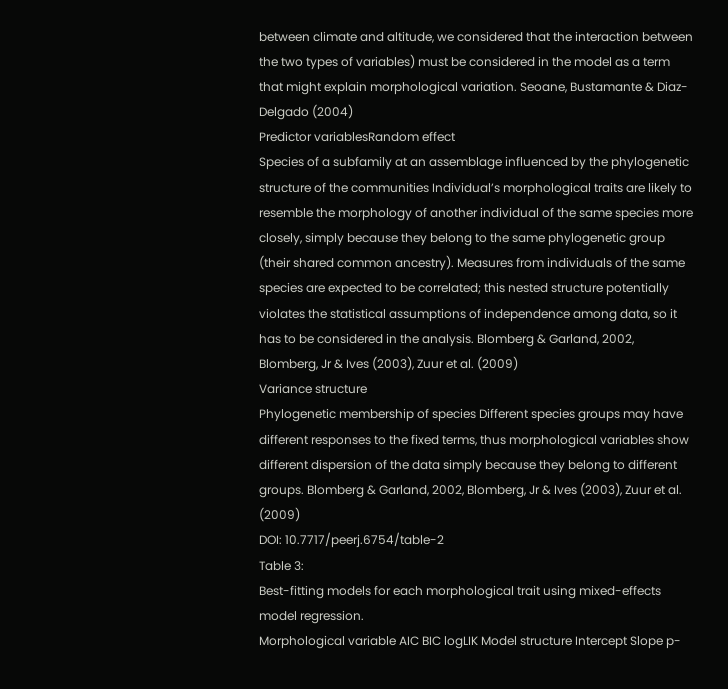between climate and altitude, we considered that the interaction between the two types of variables) must be considered in the model as a term that might explain morphological variation. Seoane, Bustamante & Diaz-Delgado (2004)
Predictor variablesRandom effect
Species of a subfamily at an assemblage influenced by the phylogenetic structure of the communities Individual’s morphological traits are likely to resemble the morphology of another individual of the same species more closely, simply because they belong to the same phylogenetic group (their shared common ancestry). Measures from individuals of the same species are expected to be correlated; this nested structure potentially violates the statistical assumptions of independence among data, so it has to be considered in the analysis. Blomberg & Garland, 2002, Blomberg, Jr & Ives (2003), Zuur et al. (2009)
Variance structure
Phylogenetic membership of species Different species groups may have different responses to the fixed terms, thus morphological variables show different dispersion of the data simply because they belong to different groups. Blomberg & Garland, 2002, Blomberg, Jr & Ives (2003), Zuur et al. (2009)
DOI: 10.7717/peerj.6754/table-2
Table 3:
Best-fitting models for each morphological trait using mixed-effects model regression.
Morphological variable AIC BIC logLIK Model structure Intercept Slope p-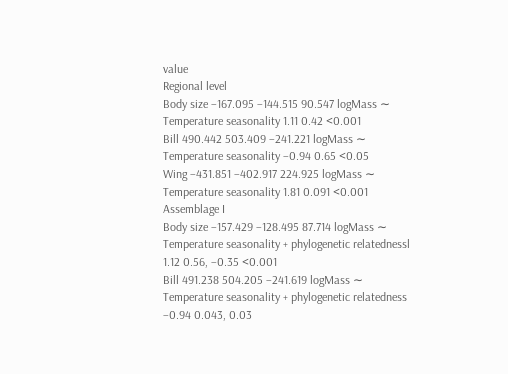value
Regional level
Body size −167.095 −144.515 90.547 logMass ∼ Temperature seasonality 1.11 0.42 <0.001
Bill 490.442 503.409 −241.221 logMass ∼ Temperature seasonality −0.94 0.65 <0.05
Wing −431.851 −402.917 224.925 logMass ∼ Temperature seasonality 1.81 0.091 <0.001
Assemblage I
Body size −157.429 −128.495 87.714 logMass ∼ Temperature seasonality + phylogenetic relatednessl 1.12 0.56, −0.35 <0.001
Bill 491.238 504.205 −241.619 logMass ∼ Temperature seasonality + phylogenetic relatedness −0.94 0.043, 0.03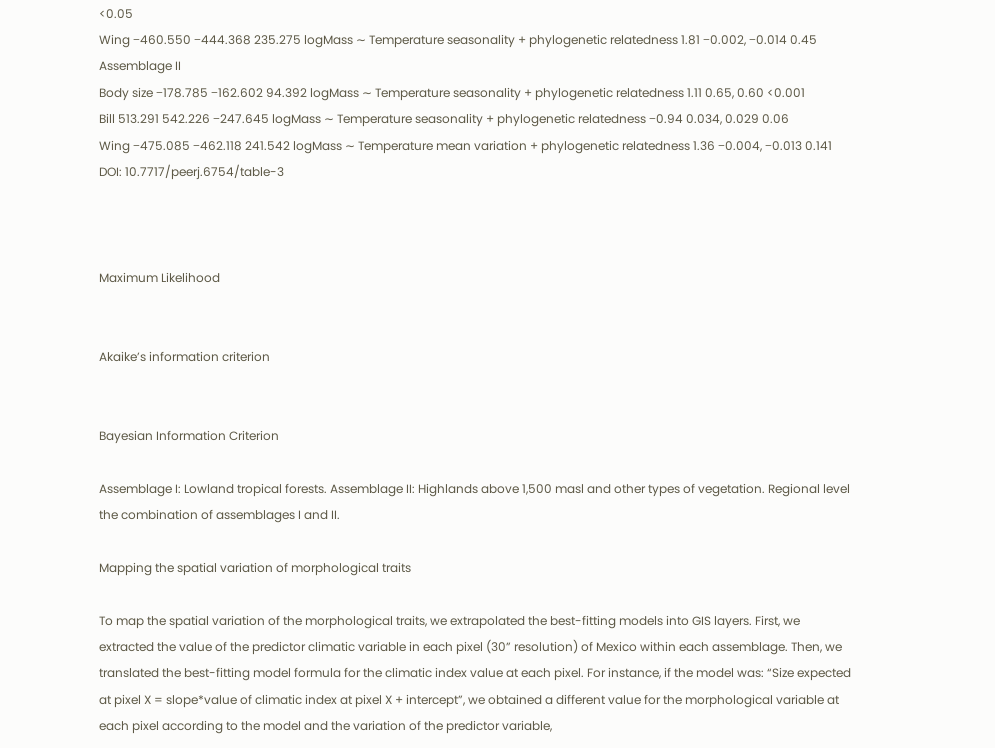<0.05
Wing −460.550 −444.368 235.275 logMass ∼ Temperature seasonality + phylogenetic relatedness 1.81 −0.002, −0.014 0.45
Assemblage II
Body size −178.785 −162.602 94.392 logMass ∼ Temperature seasonality + phylogenetic relatedness 1.11 0.65, 0.60 <0.001
Bill 513.291 542.226 −247.645 logMass ∼ Temperature seasonality + phylogenetic relatedness −0.94 0.034, 0.029 0.06
Wing −475.085 −462.118 241.542 logMass ∼ Temperature mean variation + phylogenetic relatedness 1.36 −0.004, −0.013 0.141
DOI: 10.7717/peerj.6754/table-3



Maximum Likelihood


Akaike’s information criterion


Bayesian Information Criterion

Assemblage I: Lowland tropical forests. Assemblage II: Highlands above 1,500 masl and other types of vegetation. Regional level the combination of assemblages I and II.

Mapping the spatial variation of morphological traits

To map the spatial variation of the morphological traits, we extrapolated the best-fitting models into GIS layers. First, we extracted the value of the predictor climatic variable in each pixel (30” resolution) of Mexico within each assemblage. Then, we translated the best-fitting model formula for the climatic index value at each pixel. For instance, if the model was: “Size expected at pixel X = slope*value of climatic index at pixel X + intercept”, we obtained a different value for the morphological variable at each pixel according to the model and the variation of the predictor variable,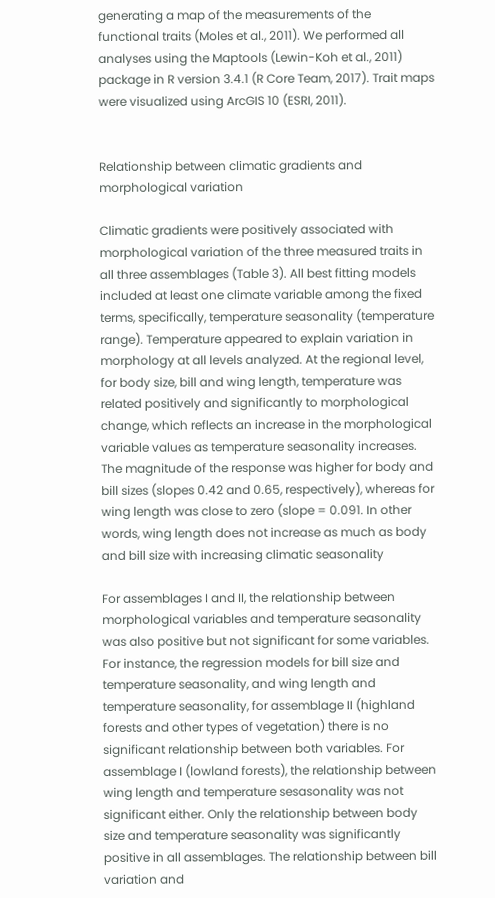generating a map of the measurements of the functional traits (Moles et al., 2011). We performed all analyses using the Maptools (Lewin-Koh et al., 2011) package in R version 3.4.1 (R Core Team, 2017). Trait maps were visualized using ArcGIS 10 (ESRI, 2011).


Relationship between climatic gradients and morphological variation

Climatic gradients were positively associated with morphological variation of the three measured traits in all three assemblages (Table 3). All best fitting models included at least one climate variable among the fixed terms, specifically, temperature seasonality (temperature range). Temperature appeared to explain variation in morphology at all levels analyzed. At the regional level, for body size, bill and wing length, temperature was related positively and significantly to morphological change, which reflects an increase in the morphological variable values as temperature seasonality increases. The magnitude of the response was higher for body and bill sizes (slopes 0.42 and 0.65, respectively), whereas for wing length was close to zero (slope = 0.091. In other words, wing length does not increase as much as body and bill size with increasing climatic seasonality

For assemblages I and II, the relationship between morphological variables and temperature seasonality was also positive but not significant for some variables. For instance, the regression models for bill size and temperature seasonality, and wing length and temperature seasonality, for assemblage II (highland forests and other types of vegetation) there is no significant relationship between both variables. For assemblage I (lowland forests), the relationship between wing length and temperature sesasonality was not significant either. Only the relationship between body size and temperature seasonality was significantly positive in all assemblages. The relationship between bill variation and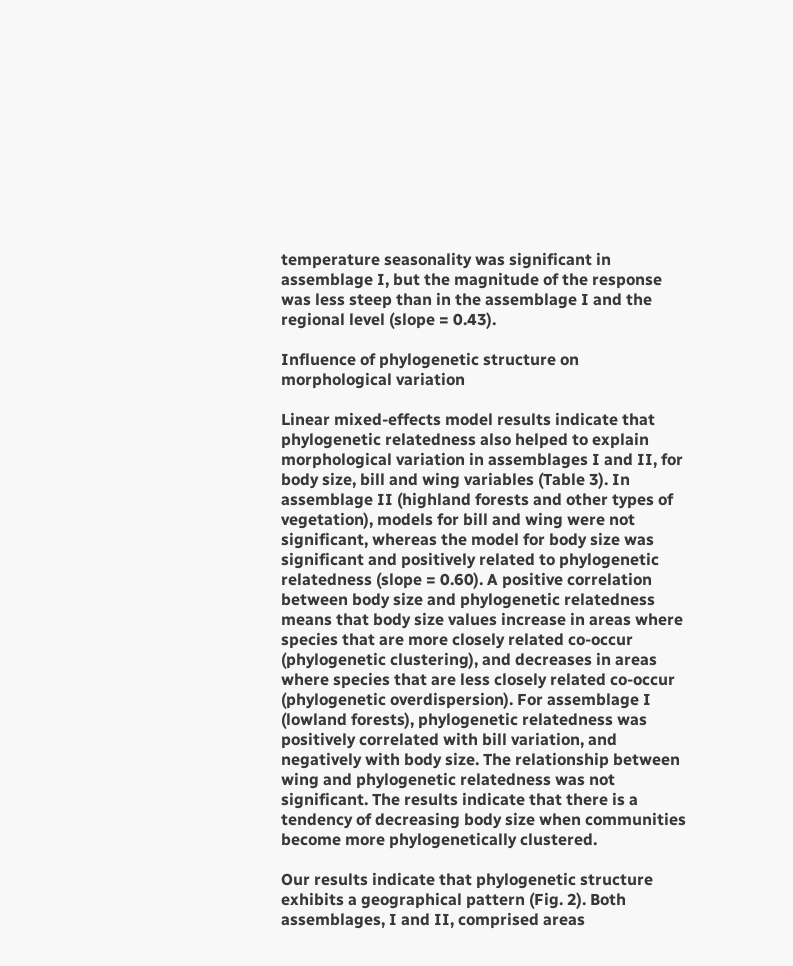temperature seasonality was significant in assemblage I, but the magnitude of the response was less steep than in the assemblage I and the regional level (slope = 0.43).

Influence of phylogenetic structure on morphological variation

Linear mixed-effects model results indicate that phylogenetic relatedness also helped to explain morphological variation in assemblages I and II, for body size, bill and wing variables (Table 3). In assemblage II (highland forests and other types of vegetation), models for bill and wing were not significant, whereas the model for body size was significant and positively related to phylogenetic relatedness (slope = 0.60). A positive correlation between body size and phylogenetic relatedness means that body size values increase in areas where species that are more closely related co-occur (phylogenetic clustering), and decreases in areas where species that are less closely related co-occur (phylogenetic overdispersion). For assemblage I (lowland forests), phylogenetic relatedness was positively correlated with bill variation, and negatively with body size. The relationship between wing and phylogenetic relatedness was not significant. The results indicate that there is a tendency of decreasing body size when communities become more phylogenetically clustered.

Our results indicate that phylogenetic structure exhibits a geographical pattern (Fig. 2). Both assemblages, I and II, comprised areas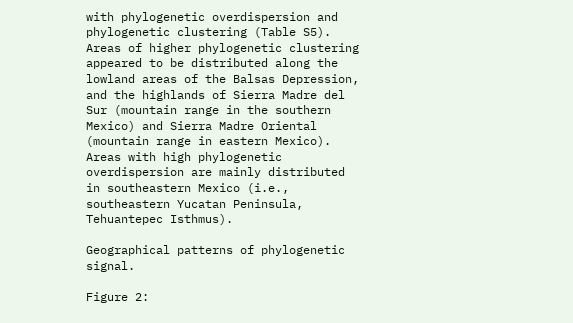with phylogenetic overdispersion and phylogenetic clustering (Table S5). Areas of higher phylogenetic clustering appeared to be distributed along the lowland areas of the Balsas Depression, and the highlands of Sierra Madre del Sur (mountain range in the southern Mexico) and Sierra Madre Oriental (mountain range in eastern Mexico). Areas with high phylogenetic overdispersion are mainly distributed in southeastern Mexico (i.e., southeastern Yucatan Peninsula, Tehuantepec Isthmus).

Geographical patterns of phylogenetic signal.

Figure 2: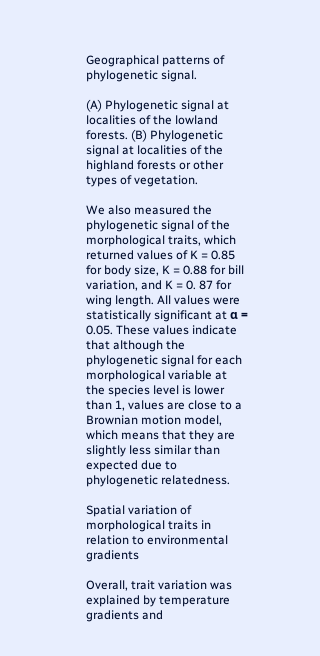Geographical patterns of phylogenetic signal.

(A) Phylogenetic signal at localities of the lowland forests. (B) Phylogenetic signal at localities of the highland forests or other types of vegetation.

We also measured the phylogenetic signal of the morphological traits, which returned values of K = 0.85 for body size, K = 0.88 for bill variation, and K = 0. 87 for wing length. All values were statistically significant at α = 0.05. These values indicate that although the phylogenetic signal for each morphological variable at the species level is lower than 1, values are close to a Brownian motion model, which means that they are slightly less similar than expected due to phylogenetic relatedness.

Spatial variation of morphological traits in relation to environmental gradients

Overall, trait variation was explained by temperature gradients and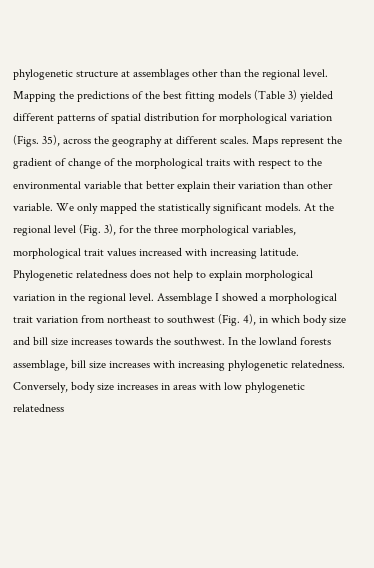phylogenetic structure at assemblages other than the regional level. Mapping the predictions of the best fitting models (Table 3) yielded different patterns of spatial distribution for morphological variation (Figs. 35), across the geography at different scales. Maps represent the gradient of change of the morphological traits with respect to the environmental variable that better explain their variation than other variable. We only mapped the statistically significant models. At the regional level (Fig. 3), for the three morphological variables, morphological trait values increased with increasing latitude. Phylogenetic relatedness does not help to explain morphological variation in the regional level. Assemblage I showed a morphological trait variation from northeast to southwest (Fig. 4), in which body size and bill size increases towards the southwest. In the lowland forests assemblage, bill size increases with increasing phylogenetic relatedness. Conversely, body size increases in areas with low phylogenetic relatedness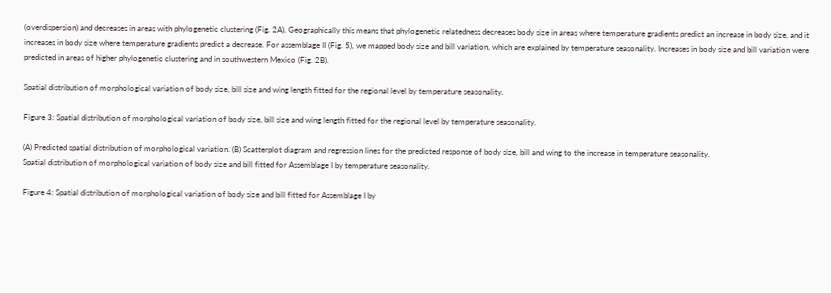(overdispersion) and decreases in areas with phylogenetic clustering (Fig. 2A). Geographically this means that phylogenetic relatedness decreases body size in areas where temperature gradients predict an increase in body size, and it increases in body size where temperature gradients predict a decrease. For assemblage II (Fig. 5), we mapped body size and bill variation, which are explained by temperature seasonality. Increases in body size and bill variation were predicted in areas of higher phylogenetic clustering and in southwestern Mexico (Fig. 2B).

Spatial distribution of morphological variation of body size, bill size and wing length fitted for the regional level by temperature seasonality.

Figure 3: Spatial distribution of morphological variation of body size, bill size and wing length fitted for the regional level by temperature seasonality.

(A) Predicted spatial distribution of morphological variation. (B) Scatterplot diagram and regression lines for the predicted response of body size, bill and wing to the increase in temperature seasonality.
Spatial distribution of morphological variation of body size and bill fitted for Assemblage I by temperature seasonality.

Figure 4: Spatial distribution of morphological variation of body size and bill fitted for Assemblage I by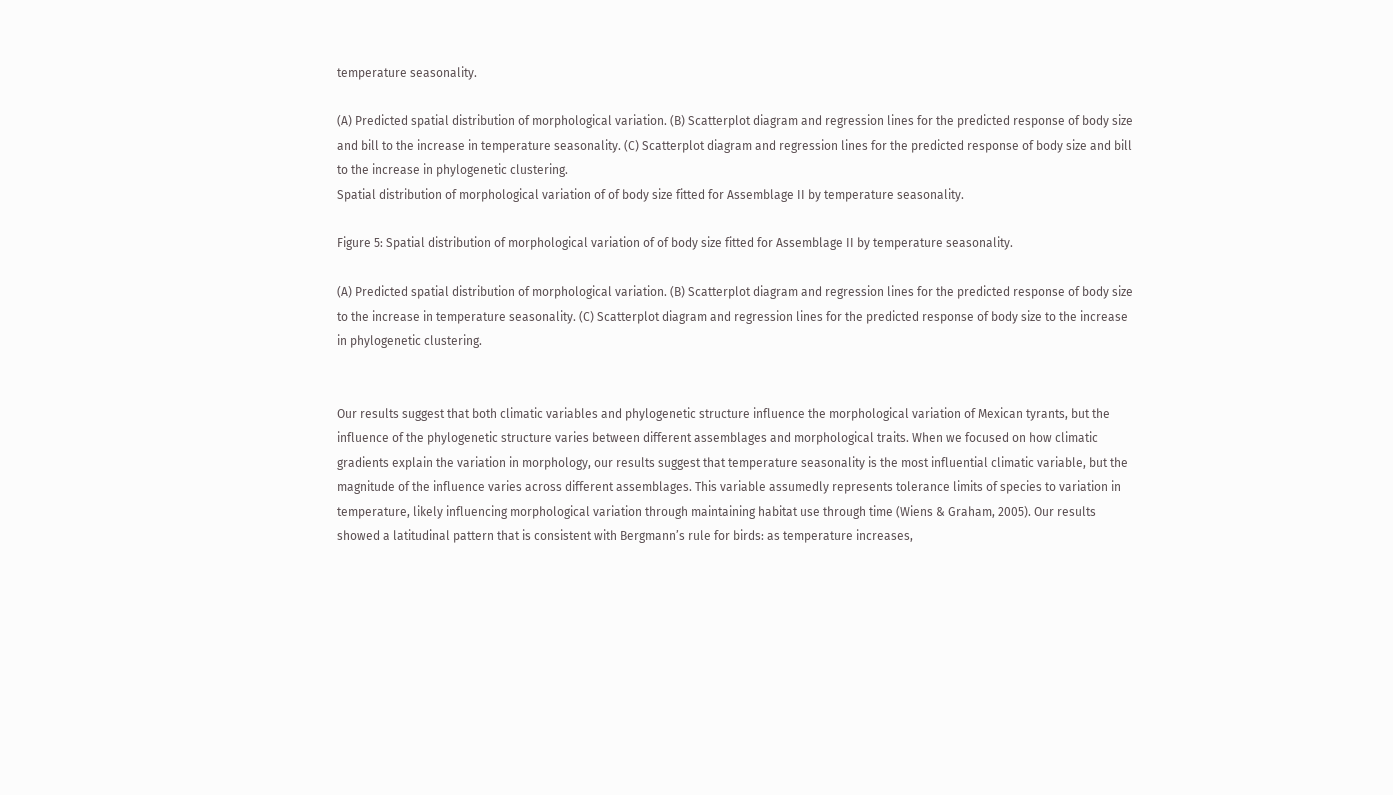temperature seasonality.

(A) Predicted spatial distribution of morphological variation. (B) Scatterplot diagram and regression lines for the predicted response of body size and bill to the increase in temperature seasonality. (C) Scatterplot diagram and regression lines for the predicted response of body size and bill to the increase in phylogenetic clustering.
Spatial distribution of morphological variation of of body size fitted for Assemblage II by temperature seasonality.

Figure 5: Spatial distribution of morphological variation of of body size fitted for Assemblage II by temperature seasonality.

(A) Predicted spatial distribution of morphological variation. (B) Scatterplot diagram and regression lines for the predicted response of body size to the increase in temperature seasonality. (C) Scatterplot diagram and regression lines for the predicted response of body size to the increase in phylogenetic clustering.


Our results suggest that both climatic variables and phylogenetic structure influence the morphological variation of Mexican tyrants, but the influence of the phylogenetic structure varies between different assemblages and morphological traits. When we focused on how climatic gradients explain the variation in morphology, our results suggest that temperature seasonality is the most influential climatic variable, but the magnitude of the influence varies across different assemblages. This variable assumedly represents tolerance limits of species to variation in temperature, likely influencing morphological variation through maintaining habitat use through time (Wiens & Graham, 2005). Our results showed a latitudinal pattern that is consistent with Bergmann’s rule for birds: as temperature increases,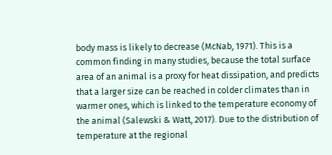body mass is likely to decrease (McNab, 1971). This is a common finding in many studies, because the total surface area of an animal is a proxy for heat dissipation, and predicts that a larger size can be reached in colder climates than in warmer ones, which is linked to the temperature economy of the animal (Salewski & Watt, 2017). Due to the distribution of temperature at the regional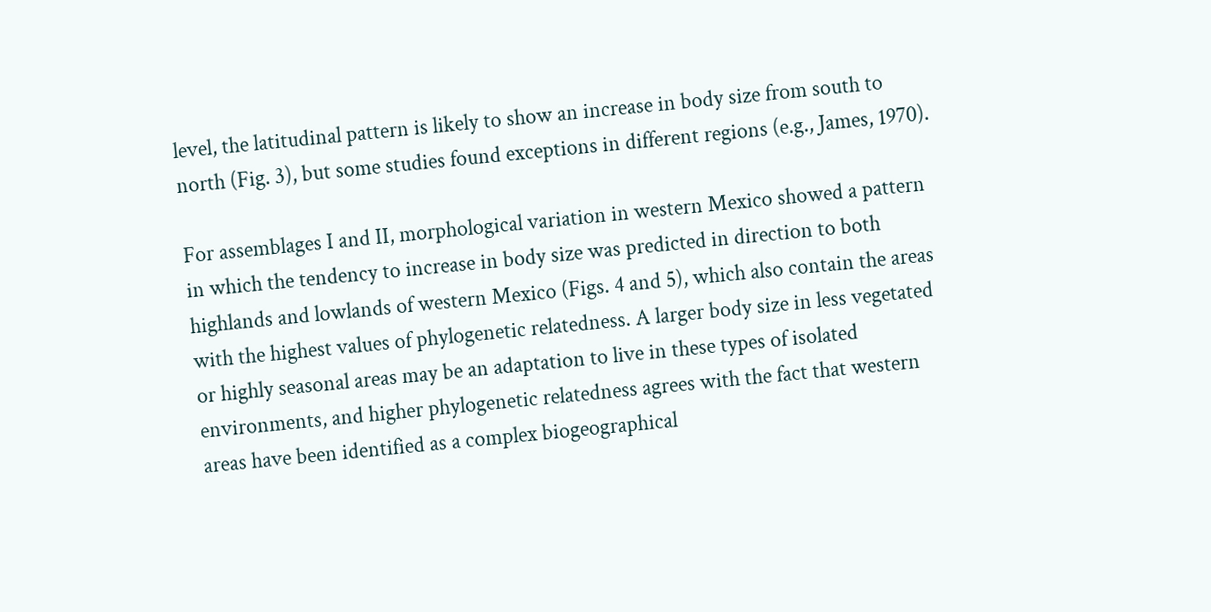level, the latitudinal pattern is likely to show an increase in body size from south to north (Fig. 3), but some studies found exceptions in different regions (e.g., James, 1970).

For assemblages I and II, morphological variation in western Mexico showed a pattern in which the tendency to increase in body size was predicted in direction to both highlands and lowlands of western Mexico (Figs. 4 and 5), which also contain the areas with the highest values of phylogenetic relatedness. A larger body size in less vegetated or highly seasonal areas may be an adaptation to live in these types of isolated environments, and higher phylogenetic relatedness agrees with the fact that western areas have been identified as a complex biogeographical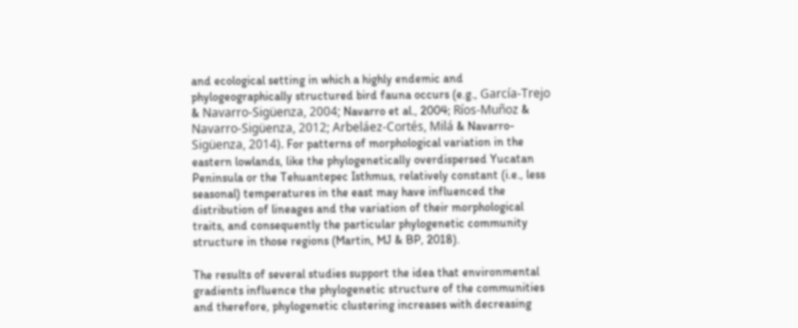and ecological setting in which a highly endemic and phylogeographically structured bird fauna occurs (e.g., García-Trejo & Navarro-Sigüenza, 2004; Navarro et al., 2004; Ríos-Muñoz & Navarro-Sigüenza, 2012; Arbeláez-Cortés, Milá & Navarro-Sigüenza, 2014). For patterns of morphological variation in the eastern lowlands, like the phylogenetically overdispersed Yucatan Peninsula or the Tehuantepec Isthmus, relatively constant (i.e., less seasonal) temperatures in the east may have influenced the distribution of lineages and the variation of their morphological traits, and consequently the particular phylogenetic community structure in those regions (Martin, MJ & BP, 2018).

The results of several studies support the idea that environmental gradients influence the phylogenetic structure of the communities and therefore, phylogenetic clustering increases with decreasing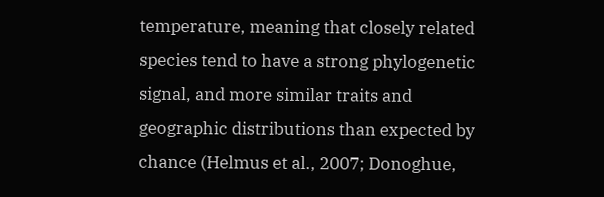temperature, meaning that closely related species tend to have a strong phylogenetic signal, and more similar traits and geographic distributions than expected by chance (Helmus et al., 2007; Donoghue,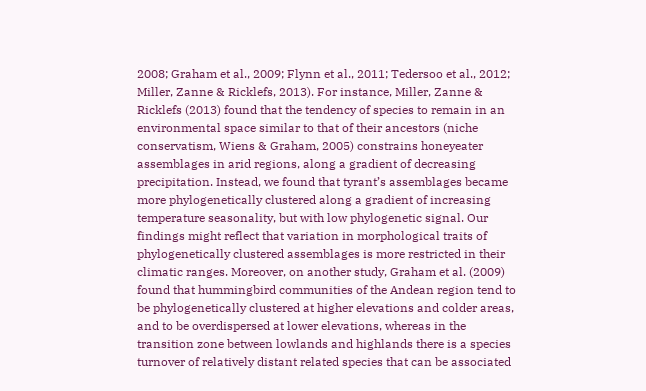2008; Graham et al., 2009; Flynn et al., 2011; Tedersoo et al., 2012; Miller, Zanne & Ricklefs, 2013). For instance, Miller, Zanne & Ricklefs (2013) found that the tendency of species to remain in an environmental space similar to that of their ancestors (niche conservatism, Wiens & Graham, 2005) constrains honeyeater assemblages in arid regions, along a gradient of decreasing precipitation. Instead, we found that tyrant’s assemblages became more phylogenetically clustered along a gradient of increasing temperature seasonality, but with low phylogenetic signal. Our findings might reflect that variation in morphological traits of phylogenetically clustered assemblages is more restricted in their climatic ranges. Moreover, on another study, Graham et al. (2009) found that hummingbird communities of the Andean region tend to be phylogenetically clustered at higher elevations and colder areas, and to be overdispersed at lower elevations, whereas in the transition zone between lowlands and highlands there is a species turnover of relatively distant related species that can be associated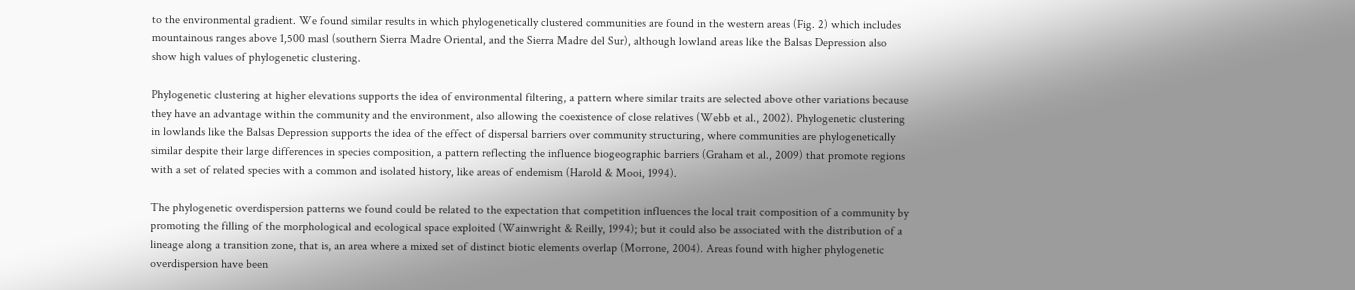to the environmental gradient. We found similar results in which phylogenetically clustered communities are found in the western areas (Fig. 2) which includes mountainous ranges above 1,500 masl (southern Sierra Madre Oriental, and the Sierra Madre del Sur), although lowland areas like the Balsas Depression also show high values of phylogenetic clustering.

Phylogenetic clustering at higher elevations supports the idea of environmental filtering, a pattern where similar traits are selected above other variations because they have an advantage within the community and the environment, also allowing the coexistence of close relatives (Webb et al., 2002). Phylogenetic clustering in lowlands like the Balsas Depression supports the idea of the effect of dispersal barriers over community structuring, where communities are phylogenetically similar despite their large differences in species composition, a pattern reflecting the influence biogeographic barriers (Graham et al., 2009) that promote regions with a set of related species with a common and isolated history, like areas of endemism (Harold & Mooi, 1994).

The phylogenetic overdispersion patterns we found could be related to the expectation that competition influences the local trait composition of a community by promoting the filling of the morphological and ecological space exploited (Wainwright & Reilly, 1994); but it could also be associated with the distribution of a lineage along a transition zone, that is, an area where a mixed set of distinct biotic elements overlap (Morrone, 2004). Areas found with higher phylogenetic overdispersion have been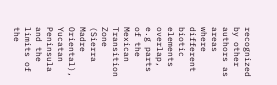recognized by other authors as areas where different biotic elements overlap, e.g parts of the Mexican Transition Zone (Sierra Madre Oriental), Yucatan Peninsula and the limits of the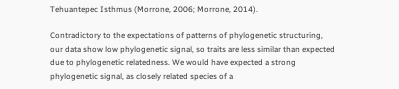Tehuantepec Isthmus (Morrone, 2006; Morrone, 2014).

Contradictory to the expectations of patterns of phylogenetic structuring, our data show low phylogenetic signal, so traits are less similar than expected due to phylogenetic relatedness. We would have expected a strong phylogenetic signal, as closely related species of a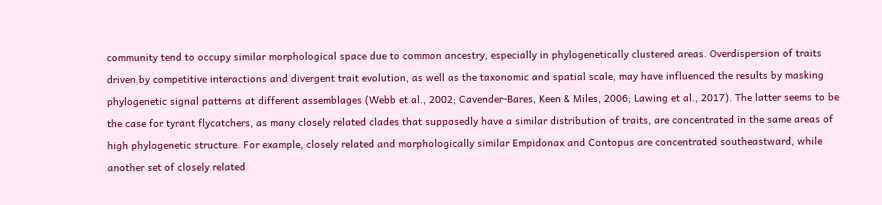community tend to occupy similar morphological space due to common ancestry, especially in phylogenetically clustered areas. Overdispersion of traits driven by competitive interactions and divergent trait evolution, as well as the taxonomic and spatial scale, may have influenced the results by masking phylogenetic signal patterns at different assemblages (Webb et al., 2002; Cavender-Bares, Keen & Miles, 2006; Lawing et al., 2017). The latter seems to be the case for tyrant flycatchers, as many closely related clades that supposedly have a similar distribution of traits, are concentrated in the same areas of high phylogenetic structure. For example, closely related and morphologically similar Empidonax and Contopus are concentrated southeastward, while another set of closely related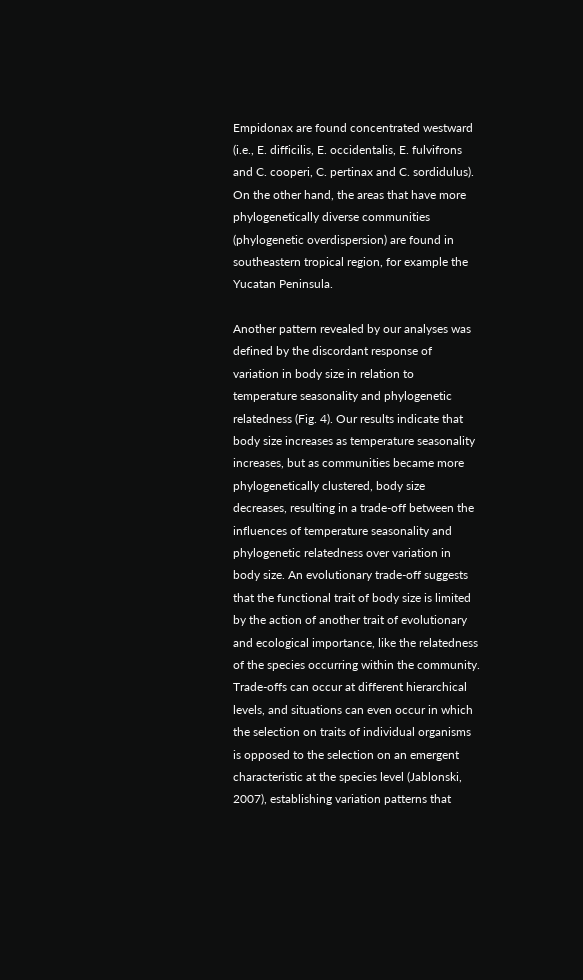Empidonax are found concentrated westward (i.e., E. difficilis, E. occidentalis, E. fulvifrons and C. cooperi, C. pertinax and C. sordidulus). On the other hand, the areas that have more phylogenetically diverse communities (phylogenetic overdispersion) are found in southeastern tropical region, for example the Yucatan Peninsula.

Another pattern revealed by our analyses was defined by the discordant response of variation in body size in relation to temperature seasonality and phylogenetic relatedness (Fig. 4). Our results indicate that body size increases as temperature seasonality increases, but as communities became more phylogenetically clustered, body size decreases, resulting in a trade-off between the influences of temperature seasonality and phylogenetic relatedness over variation in body size. An evolutionary trade-off suggests that the functional trait of body size is limited by the action of another trait of evolutionary and ecological importance, like the relatedness of the species occurring within the community. Trade-offs can occur at different hierarchical levels, and situations can even occur in which the selection on traits of individual organisms is opposed to the selection on an emergent characteristic at the species level (Jablonski, 2007), establishing variation patterns that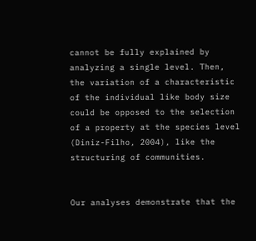cannot be fully explained by analyzing a single level. Then, the variation of a characteristic of the individual like body size could be opposed to the selection of a property at the species level (Diniz-Filho, 2004), like the structuring of communities.


Our analyses demonstrate that the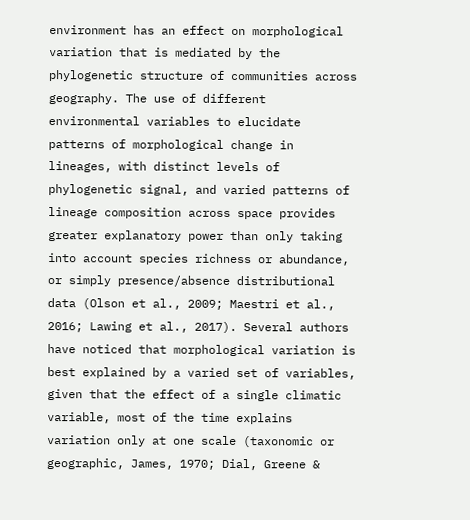environment has an effect on morphological variation that is mediated by the phylogenetic structure of communities across geography. The use of different environmental variables to elucidate patterns of morphological change in lineages, with distinct levels of phylogenetic signal, and varied patterns of lineage composition across space provides greater explanatory power than only taking into account species richness or abundance, or simply presence/absence distributional data (Olson et al., 2009; Maestri et al., 2016; Lawing et al., 2017). Several authors have noticed that morphological variation is best explained by a varied set of variables, given that the effect of a single climatic variable, most of the time explains variation only at one scale (taxonomic or geographic, James, 1970; Dial, Greene &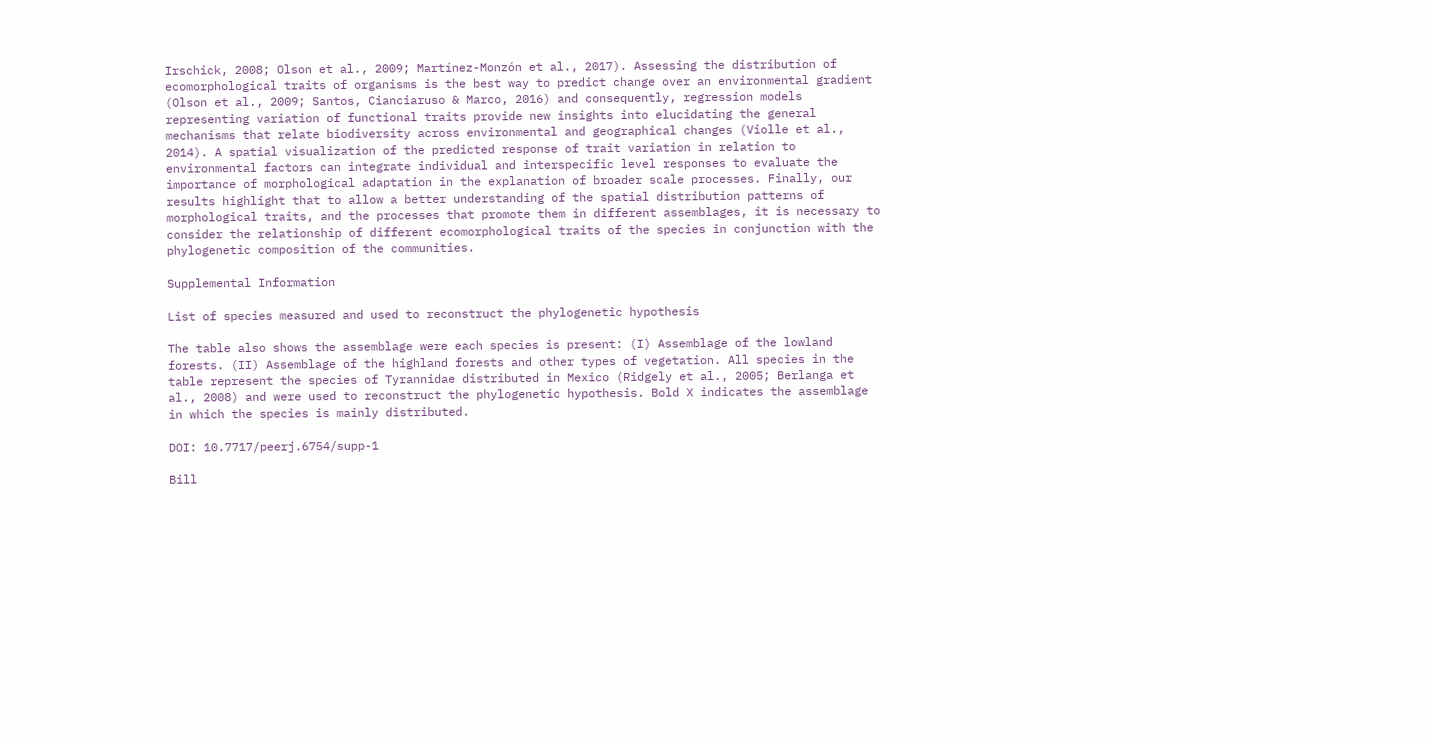Irschick, 2008; Olson et al., 2009; Martínez-Monzón et al., 2017). Assessing the distribution of ecomorphological traits of organisms is the best way to predict change over an environmental gradient (Olson et al., 2009; Santos, Cianciaruso & Marco, 2016) and consequently, regression models representing variation of functional traits provide new insights into elucidating the general mechanisms that relate biodiversity across environmental and geographical changes (Violle et al., 2014). A spatial visualization of the predicted response of trait variation in relation to environmental factors can integrate individual and interspecific level responses to evaluate the importance of morphological adaptation in the explanation of broader scale processes. Finally, our results highlight that to allow a better understanding of the spatial distribution patterns of morphological traits, and the processes that promote them in different assemblages, it is necessary to consider the relationship of different ecomorphological traits of the species in conjunction with the phylogenetic composition of the communities.

Supplemental Information

List of species measured and used to reconstruct the phylogenetic hypothesis

The table also shows the assemblage were each species is present: (I) Assemblage of the lowland forests. (II) Assemblage of the highland forests and other types of vegetation. All species in the table represent the species of Tyrannidae distributed in Mexico (Ridgely et al., 2005; Berlanga et al., 2008) and were used to reconstruct the phylogenetic hypothesis. Bold X indicates the assemblage in which the species is mainly distributed.

DOI: 10.7717/peerj.6754/supp-1

Bill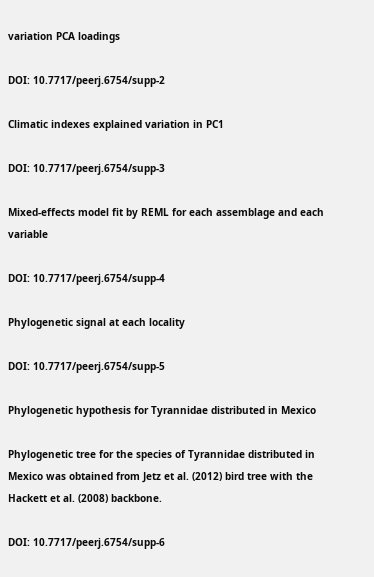variation PCA loadings

DOI: 10.7717/peerj.6754/supp-2

Climatic indexes explained variation in PC1

DOI: 10.7717/peerj.6754/supp-3

Mixed-effects model fit by REML for each assemblage and each variable

DOI: 10.7717/peerj.6754/supp-4

Phylogenetic signal at each locality

DOI: 10.7717/peerj.6754/supp-5

Phylogenetic hypothesis for Tyrannidae distributed in Mexico

Phylogenetic tree for the species of Tyrannidae distributed in Mexico was obtained from Jetz et al. (2012) bird tree with the Hackett et al. (2008) backbone.

DOI: 10.7717/peerj.6754/supp-6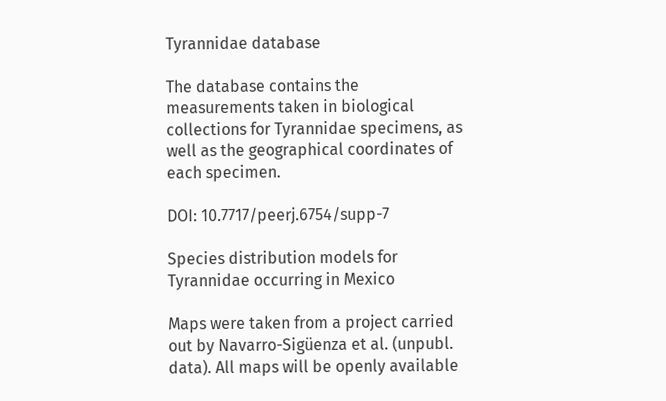Tyrannidae database

The database contains the measurements taken in biological collections for Tyrannidae specimens, as well as the geographical coordinates of each specimen.

DOI: 10.7717/peerj.6754/supp-7

Species distribution models for Tyrannidae occurring in Mexico

Maps were taken from a project carried out by Navarro-Sigüenza et al. (unpubl. data). All maps will be openly available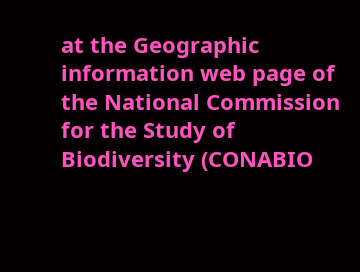at the Geographic information web page of the National Commission for the Study of Biodiversity (CONABIO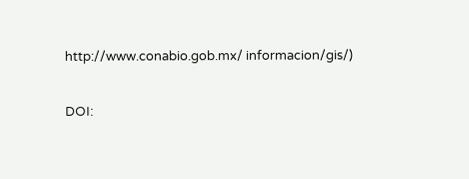http://www.conabio.gob.mx/ informacion/gis/)

DOI: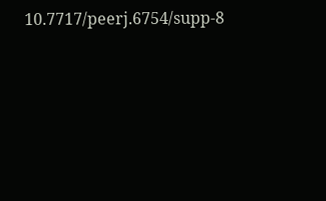10.7717/peerj.6754/supp-8